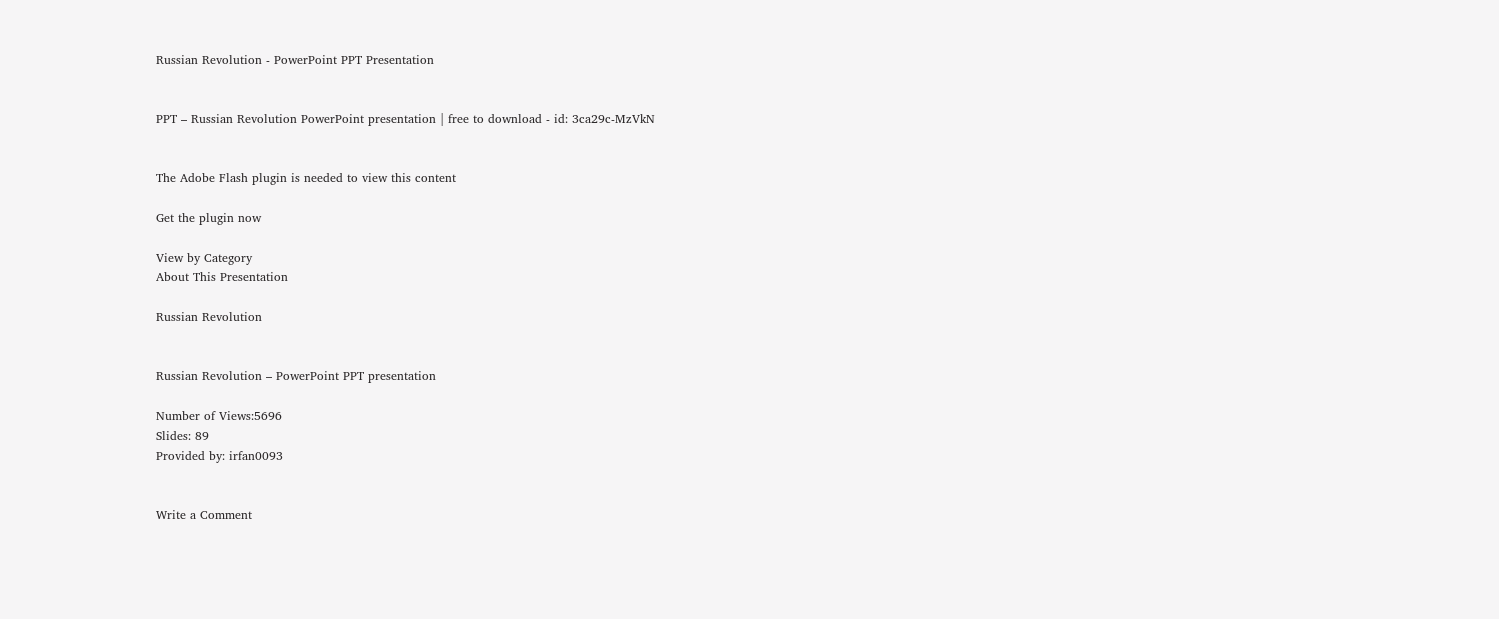Russian Revolution - PowerPoint PPT Presentation


PPT – Russian Revolution PowerPoint presentation | free to download - id: 3ca29c-MzVkN


The Adobe Flash plugin is needed to view this content

Get the plugin now

View by Category
About This Presentation

Russian Revolution


Russian Revolution – PowerPoint PPT presentation

Number of Views:5696
Slides: 89
Provided by: irfan0093


Write a Comment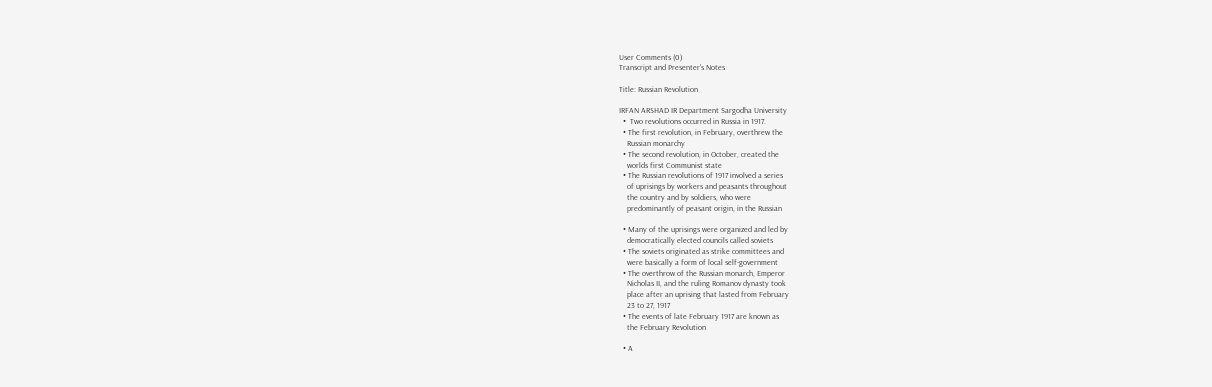User Comments (0)
Transcript and Presenter's Notes

Title: Russian Revolution

IRFAN ARSHAD IR Department Sargodha University
  •  Two revolutions occurred in Russia in 1917.
  • The first revolution, in February, overthrew the
    Russian monarchy
  • The second revolution, in October, created the
    worlds first Communist state
  • The Russian revolutions of 1917 involved a series
    of uprisings by workers and peasants throughout
    the country and by soldiers, who were
    predominantly of peasant origin, in the Russian

  • Many of the uprisings were organized and led by
    democratically elected councils called soviets
  • The soviets originated as strike committees and
    were basically a form of local self-government
  • The overthrow of the Russian monarch, Emperor
    Nicholas II, and the ruling Romanov dynasty took
    place after an uprising that lasted from February
    23 to 27, 1917
  • The events of late February 1917 are known as
    the February Revolution

  • A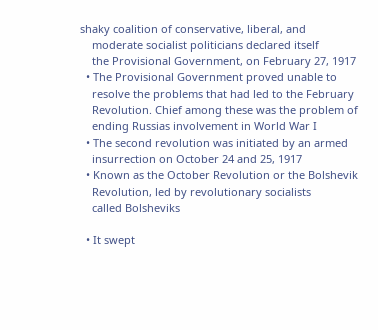shaky coalition of conservative, liberal, and
    moderate socialist politicians declared itself
    the Provisional Government, on February 27, 1917
  • The Provisional Government proved unable to
    resolve the problems that had led to the February
    Revolution. Chief among these was the problem of
    ending Russias involvement in World War I
  • The second revolution was initiated by an armed
    insurrection on October 24 and 25, 1917
  • Known as the October Revolution or the Bolshevik
    Revolution, led by revolutionary socialists
    called Bolsheviks

  • It swept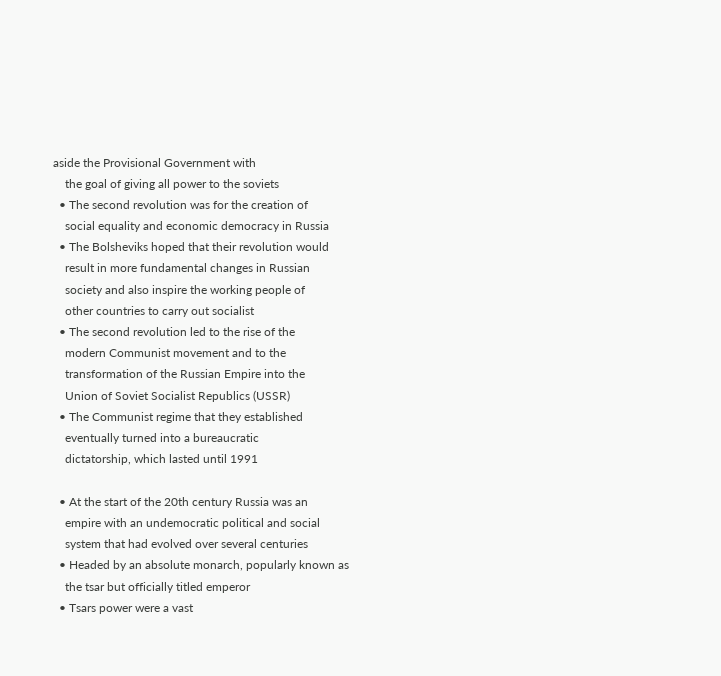aside the Provisional Government with
    the goal of giving all power to the soviets
  • The second revolution was for the creation of
    social equality and economic democracy in Russia
  • The Bolsheviks hoped that their revolution would
    result in more fundamental changes in Russian
    society and also inspire the working people of
    other countries to carry out socialist
  • The second revolution led to the rise of the
    modern Communist movement and to the
    transformation of the Russian Empire into the
    Union of Soviet Socialist Republics (USSR)
  • The Communist regime that they established
    eventually turned into a bureaucratic
    dictatorship, which lasted until 1991

  • At the start of the 20th century Russia was an
    empire with an undemocratic political and social
    system that had evolved over several centuries
  • Headed by an absolute monarch, popularly known as
    the tsar but officially titled emperor
  • Tsars power were a vast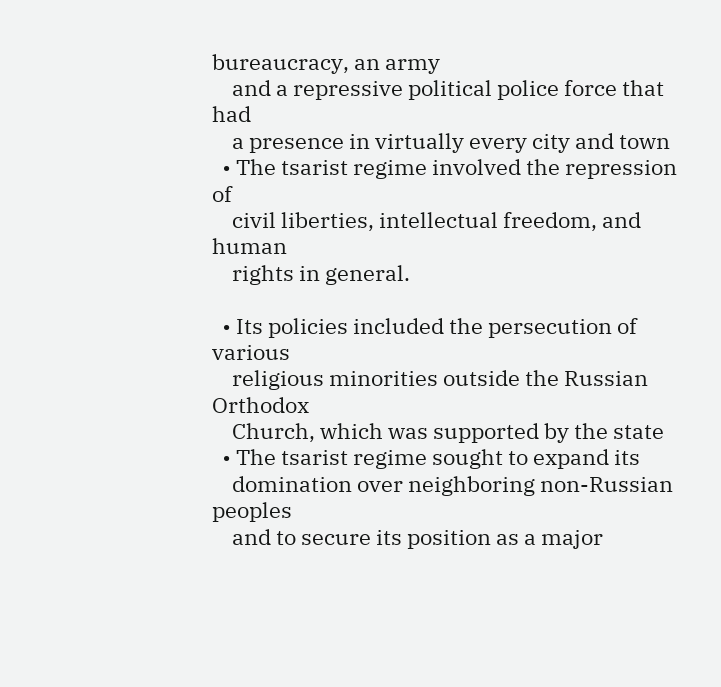bureaucracy, an army
    and a repressive political police force that had
    a presence in virtually every city and town
  • The tsarist regime involved the repression of
    civil liberties, intellectual freedom, and human
    rights in general.

  • Its policies included the persecution of various
    religious minorities outside the Russian Orthodox
    Church, which was supported by the state
  • The tsarist regime sought to expand its
    domination over neighboring non-Russian peoples
    and to secure its position as a major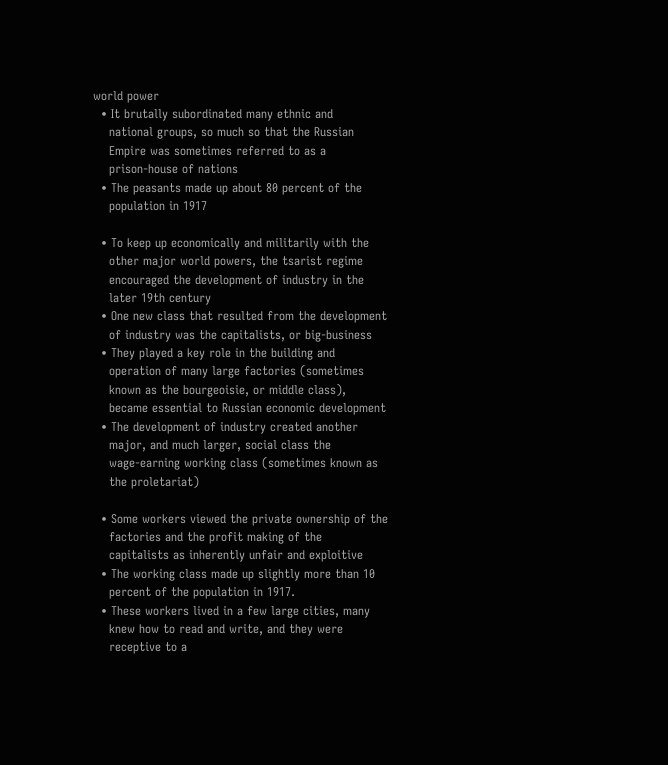world power
  • It brutally subordinated many ethnic and
    national groups, so much so that the Russian
    Empire was sometimes referred to as a
    prison-house of nations
  • The peasants made up about 80 percent of the
    population in 1917

  • To keep up economically and militarily with the
    other major world powers, the tsarist regime
    encouraged the development of industry in the
    later 19th century
  • One new class that resulted from the development
    of industry was the capitalists, or big-business
  • They played a key role in the building and
    operation of many large factories (sometimes
    known as the bourgeoisie, or middle class),
    became essential to Russian economic development
  • The development of industry created another
    major, and much larger, social class the
    wage-earning working class (sometimes known as
    the proletariat)

  • Some workers viewed the private ownership of the
    factories and the profit making of the
    capitalists as inherently unfair and exploitive
  • The working class made up slightly more than 10
    percent of the population in 1917.
  • These workers lived in a few large cities, many
    knew how to read and write, and they were
    receptive to a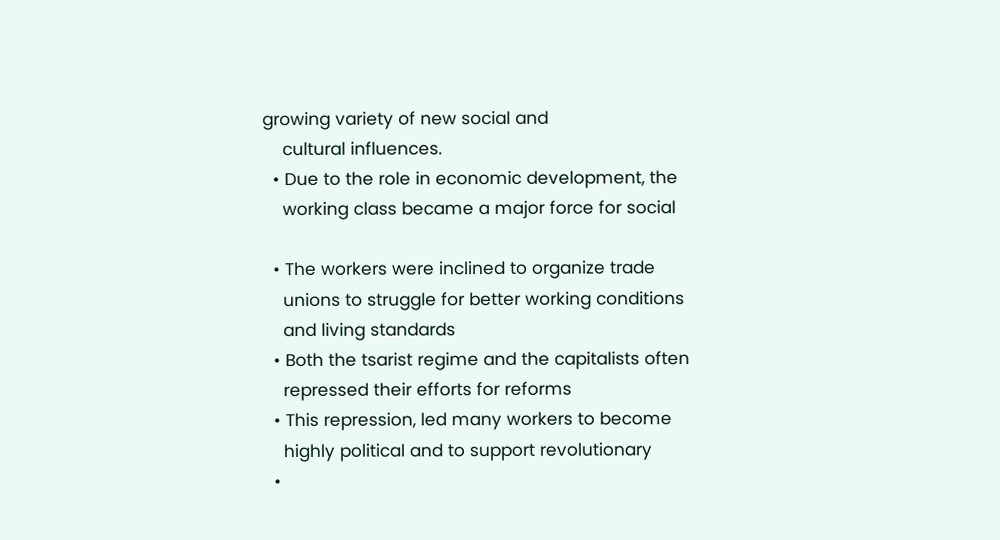growing variety of new social and
    cultural influences.
  • Due to the role in economic development, the
    working class became a major force for social

  • The workers were inclined to organize trade
    unions to struggle for better working conditions
    and living standards
  • Both the tsarist regime and the capitalists often
    repressed their efforts for reforms
  • This repression, led many workers to become
    highly political and to support revolutionary
  •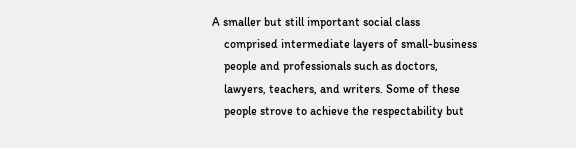A smaller but still important social class
    comprised intermediate layers of small-business
    people and professionals such as doctors,
    lawyers, teachers, and writers. Some of these
    people strove to achieve the respectability but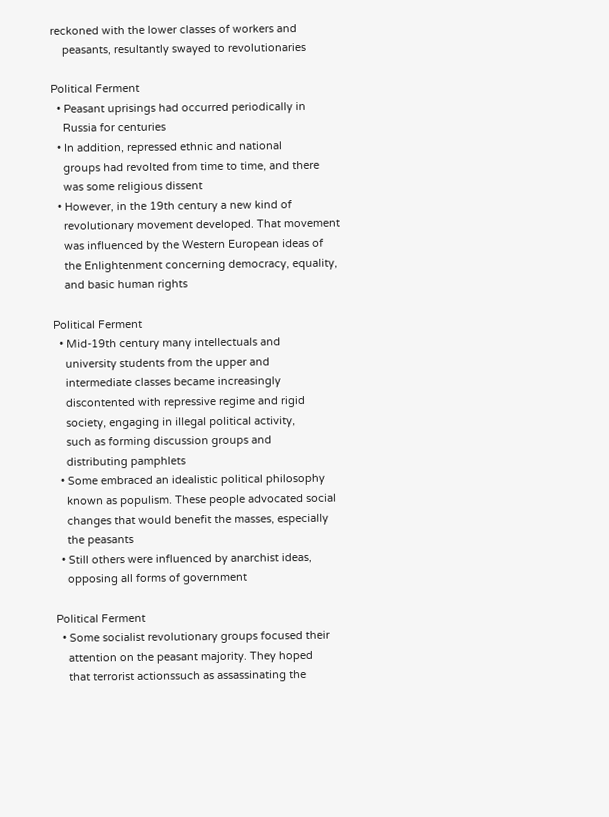reckoned with the lower classes of workers and
    peasants, resultantly swayed to revolutionaries

Political Ferment
  • Peasant uprisings had occurred periodically in
    Russia for centuries
  • In addition, repressed ethnic and national
    groups had revolted from time to time, and there
    was some religious dissent
  • However, in the 19th century a new kind of
    revolutionary movement developed. That movement
    was influenced by the Western European ideas of
    the Enlightenment concerning democracy, equality,
    and basic human rights

Political Ferment
  • Mid-19th century many intellectuals and
    university students from the upper and
    intermediate classes became increasingly
    discontented with repressive regime and rigid
    society, engaging in illegal political activity,
    such as forming discussion groups and
    distributing pamphlets
  • Some embraced an idealistic political philosophy
    known as populism. These people advocated social
    changes that would benefit the masses, especially
    the peasants
  • Still others were influenced by anarchist ideas,
    opposing all forms of government

Political Ferment
  • Some socialist revolutionary groups focused their
    attention on the peasant majority. They hoped
    that terrorist actionssuch as assassinating the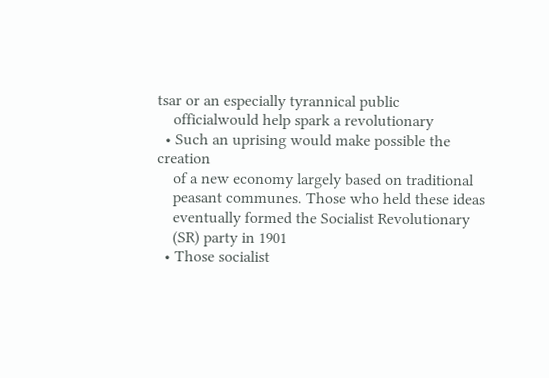tsar or an especially tyrannical public
    officialwould help spark a revolutionary
  • Such an uprising would make possible the creation
    of a new economy largely based on traditional
    peasant communes. Those who held these ideas
    eventually formed the Socialist Revolutionary
    (SR) party in 1901
  • Those socialist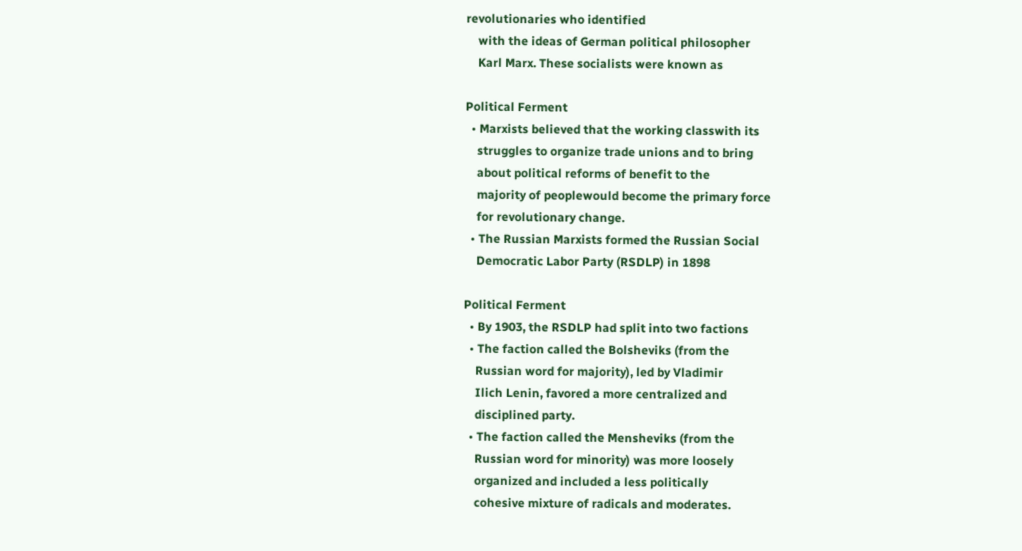revolutionaries who identified
    with the ideas of German political philosopher
    Karl Marx. These socialists were known as

Political Ferment
  • Marxists believed that the working classwith its
    struggles to organize trade unions and to bring
    about political reforms of benefit to the
    majority of peoplewould become the primary force
    for revolutionary change.
  • The Russian Marxists formed the Russian Social
    Democratic Labor Party (RSDLP) in 1898

Political Ferment
  • By 1903, the RSDLP had split into two factions
  • The faction called the Bolsheviks (from the
    Russian word for majority), led by Vladimir
    Ilich Lenin, favored a more centralized and
    disciplined party.
  • The faction called the Mensheviks (from the
    Russian word for minority) was more loosely
    organized and included a less politically
    cohesive mixture of radicals and moderates.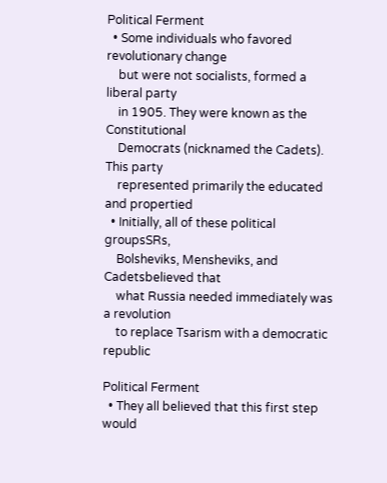Political Ferment
  • Some individuals who favored revolutionary change
    but were not socialists, formed a liberal party
    in 1905. They were known as the Constitutional
    Democrats (nicknamed the Cadets). This party
    represented primarily the educated and propertied
  • Initially, all of these political groupsSRs,
    Bolsheviks, Mensheviks, and Cadetsbelieved that
    what Russia needed immediately was a revolution
    to replace Tsarism with a democratic republic

Political Ferment
  • They all believed that this first step would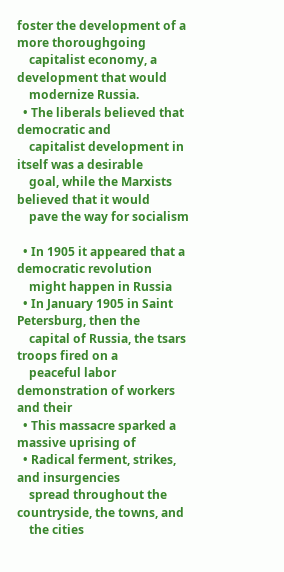foster the development of a more thoroughgoing
    capitalist economy, a development that would
    modernize Russia.
  • The liberals believed that democratic and
    capitalist development in itself was a desirable
    goal, while the Marxists believed that it would
    pave the way for socialism

  • In 1905 it appeared that a democratic revolution
    might happen in Russia
  • In January 1905 in Saint Petersburg, then the
    capital of Russia, the tsars troops fired on a
    peaceful labor demonstration of workers and their
  • This massacre sparked a massive uprising of
  • Radical ferment, strikes, and insurgencies
    spread throughout the countryside, the towns, and
    the cities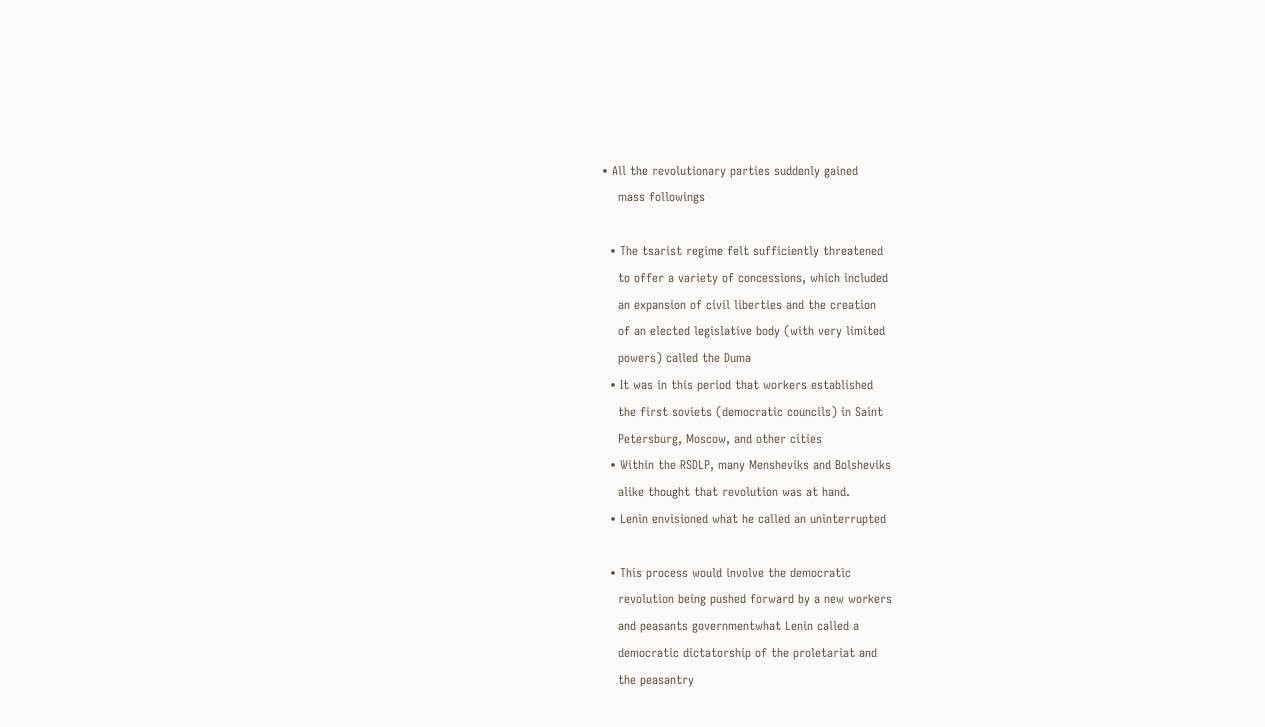• All the revolutionary parties suddenly gained
    mass followings

  • The tsarist regime felt sufficiently threatened
    to offer a variety of concessions, which included
    an expansion of civil liberties and the creation
    of an elected legislative body (with very limited
    powers) called the Duma
  • It was in this period that workers established
    the first soviets (democratic councils) in Saint
    Petersburg, Moscow, and other cities
  • Within the RSDLP, many Mensheviks and Bolsheviks
    alike thought that revolution was at hand.
  • Lenin envisioned what he called an uninterrupted

  • This process would involve the democratic
    revolution being pushed forward by a new workers
    and peasants governmentwhat Lenin called a
    democratic dictatorship of the proletariat and
    the peasantry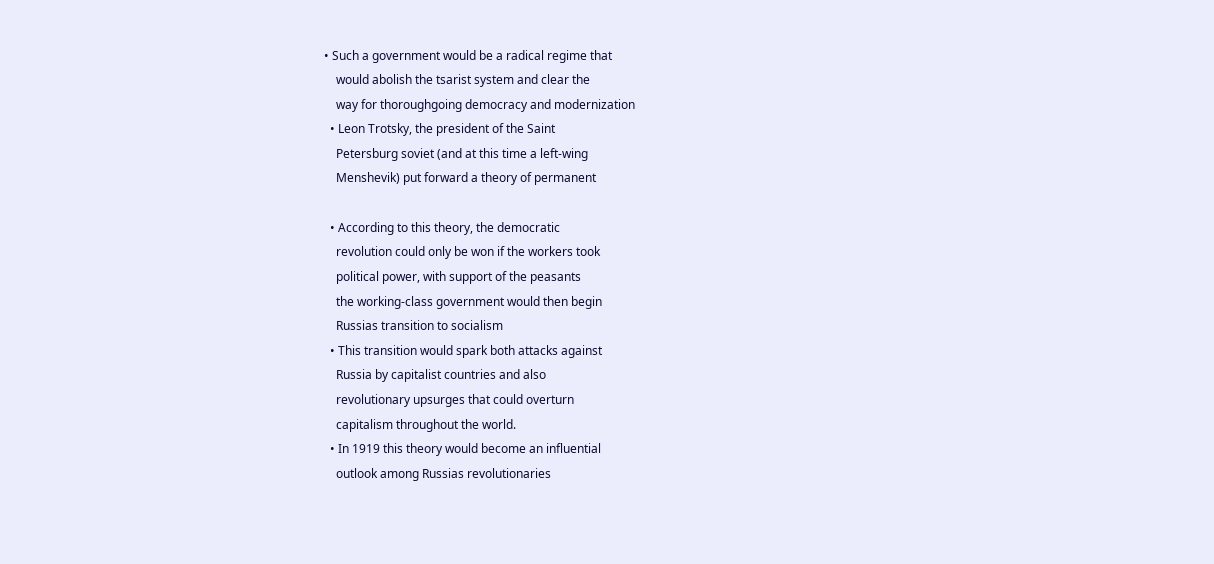• Such a government would be a radical regime that
    would abolish the tsarist system and clear the
    way for thoroughgoing democracy and modernization
  • Leon Trotsky, the president of the Saint
    Petersburg soviet (and at this time a left-wing
    Menshevik) put forward a theory of permanent

  • According to this theory, the democratic
    revolution could only be won if the workers took
    political power, with support of the peasants
    the working-class government would then begin
    Russias transition to socialism
  • This transition would spark both attacks against
    Russia by capitalist countries and also
    revolutionary upsurges that could overturn
    capitalism throughout the world.
  • In 1919 this theory would become an influential
    outlook among Russias revolutionaries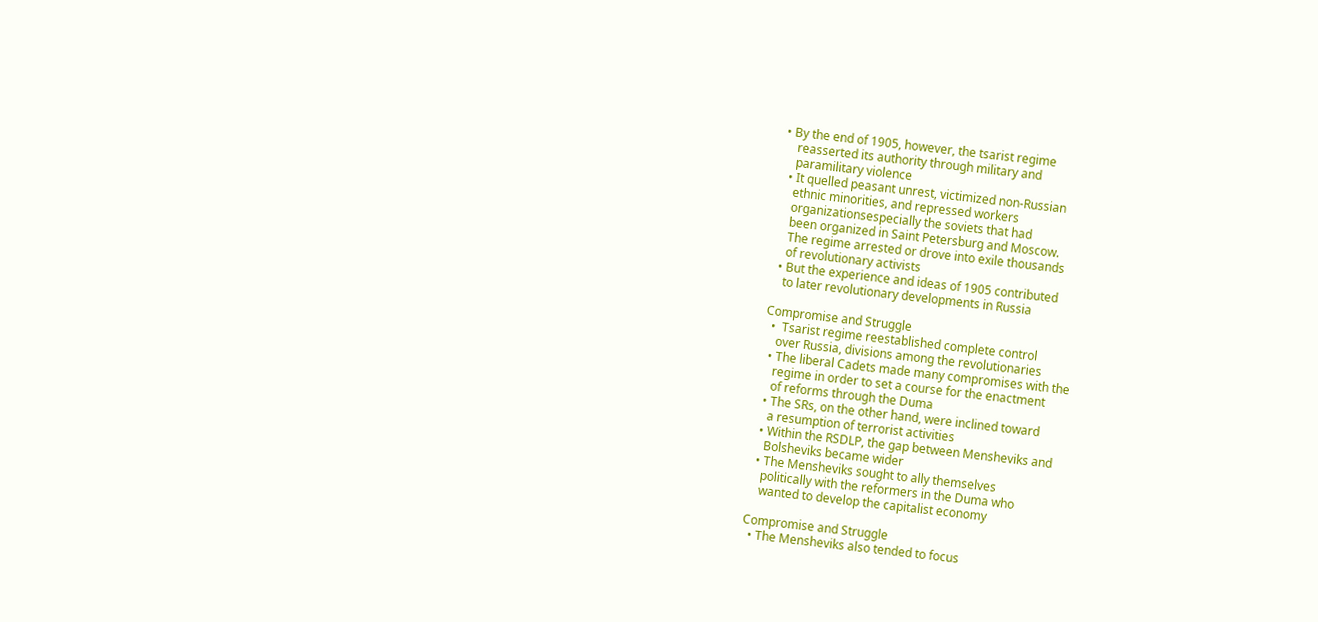• By the end of 1905, however, the tsarist regime
    reasserted its authority through military and
    paramilitary violence
  • It quelled peasant unrest, victimized non-Russian
    ethnic minorities, and repressed workers
    organizationsespecially the soviets that had
    been organized in Saint Petersburg and Moscow.
    The regime arrested or drove into exile thousands
    of revolutionary activists
  • But the experience and ideas of 1905 contributed
    to later revolutionary developments in Russia

Compromise and Struggle
  •  Tsarist regime reestablished complete control
    over Russia, divisions among the revolutionaries
  • The liberal Cadets made many compromises with the
    regime in order to set a course for the enactment
    of reforms through the Duma
  • The SRs, on the other hand, were inclined toward
    a resumption of terrorist activities
  • Within the RSDLP, the gap between Mensheviks and
    Bolsheviks became wider
  • The Mensheviks sought to ally themselves
    politically with the reformers in the Duma who
    wanted to develop the capitalist economy

Compromise and Struggle
  • The Mensheviks also tended to focus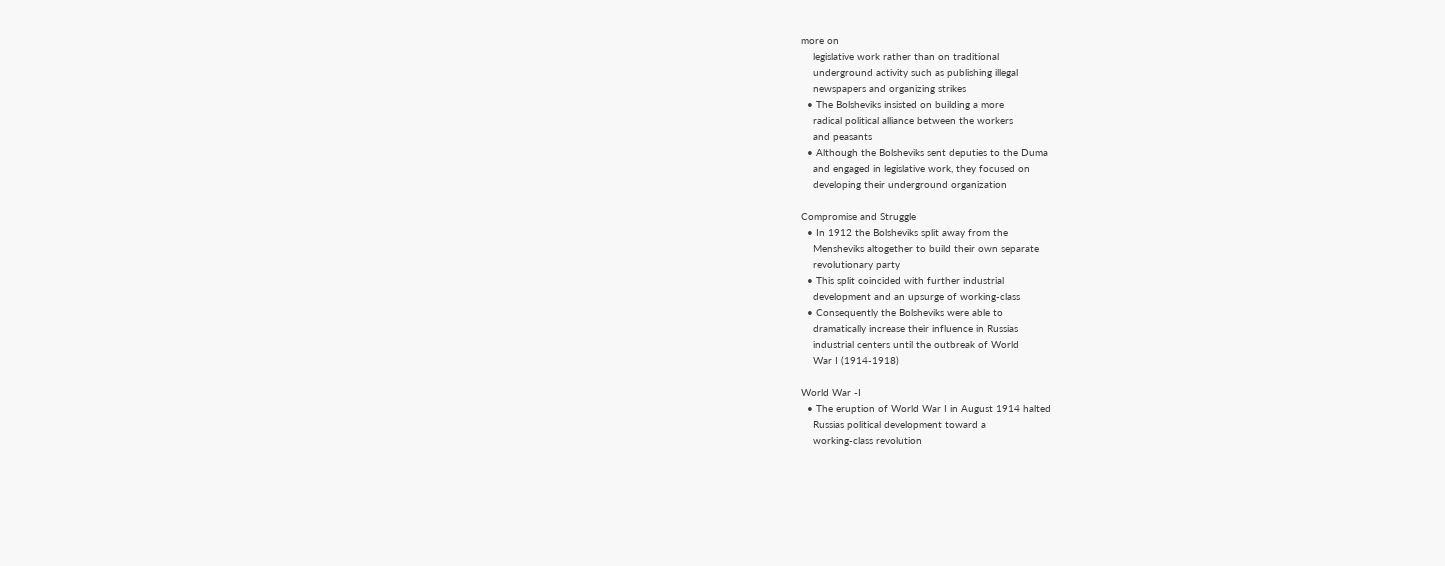more on
    legislative work rather than on traditional
    underground activity such as publishing illegal
    newspapers and organizing strikes
  • The Bolsheviks insisted on building a more
    radical political alliance between the workers
    and peasants
  • Although the Bolsheviks sent deputies to the Duma
    and engaged in legislative work, they focused on
    developing their underground organization

Compromise and Struggle
  • In 1912 the Bolsheviks split away from the
    Mensheviks altogether to build their own separate
    revolutionary party
  • This split coincided with further industrial
    development and an upsurge of working-class
  • Consequently the Bolsheviks were able to
    dramatically increase their influence in Russias
    industrial centers until the outbreak of World
    War I (1914-1918)

World War -I
  • The eruption of World War I in August 1914 halted
    Russias political development toward a
    working-class revolution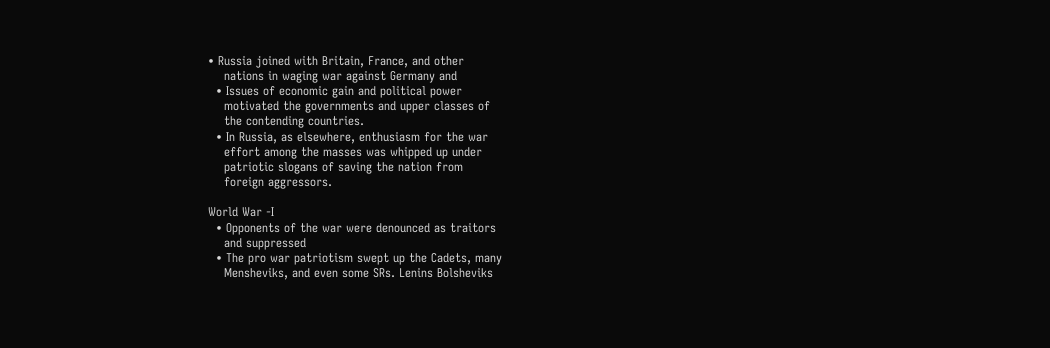• Russia joined with Britain, France, and other
    nations in waging war against Germany and
  • Issues of economic gain and political power
    motivated the governments and upper classes of
    the contending countries.
  • In Russia, as elsewhere, enthusiasm for the war
    effort among the masses was whipped up under
    patriotic slogans of saving the nation from
    foreign aggressors.

World War -I
  • Opponents of the war were denounced as traitors
    and suppressed
  • The pro war patriotism swept up the Cadets, many
    Mensheviks, and even some SRs. Lenins Bolsheviks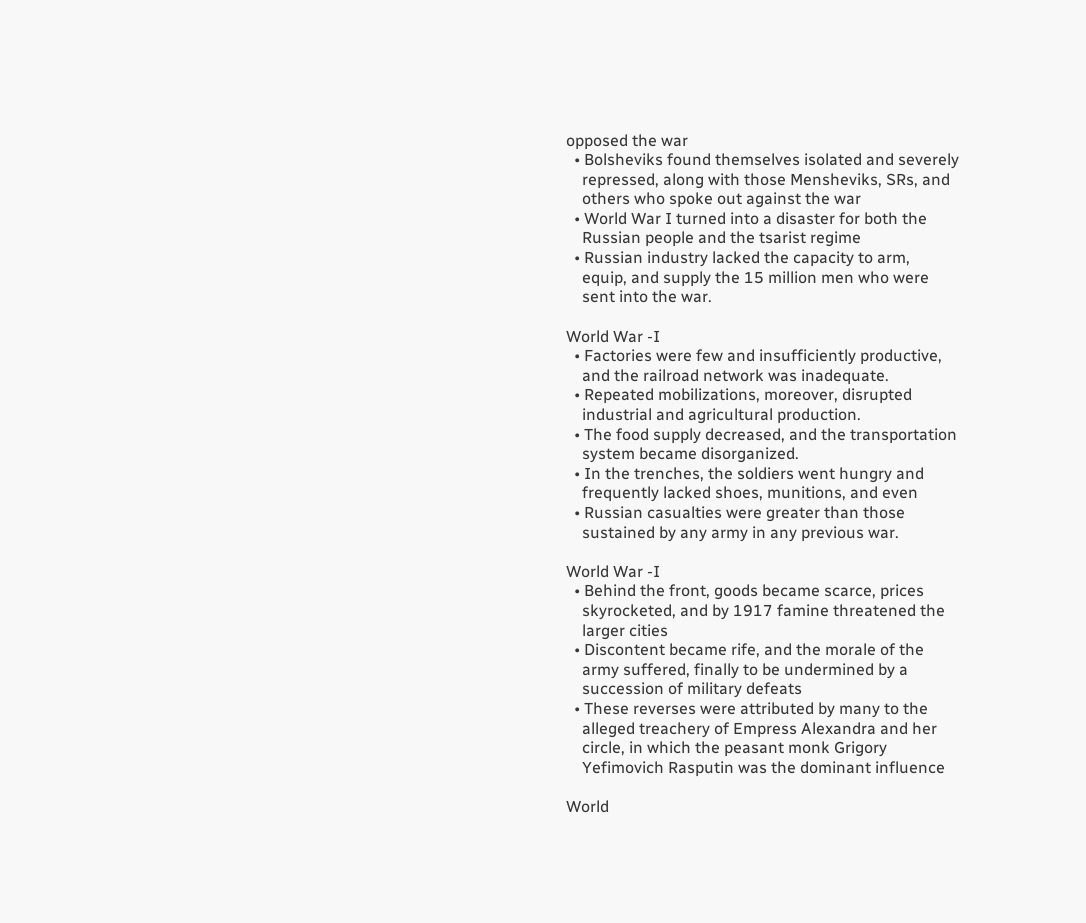opposed the war
  • Bolsheviks found themselves isolated and severely
    repressed, along with those Mensheviks, SRs, and
    others who spoke out against the war
  • World War I turned into a disaster for both the
    Russian people and the tsarist regime
  • Russian industry lacked the capacity to arm,
    equip, and supply the 15 million men who were
    sent into the war.

World War -I
  • Factories were few and insufficiently productive,
    and the railroad network was inadequate.
  • Repeated mobilizations, moreover, disrupted
    industrial and agricultural production.
  • The food supply decreased, and the transportation
    system became disorganized.
  • In the trenches, the soldiers went hungry and
    frequently lacked shoes, munitions, and even
  • Russian casualties were greater than those
    sustained by any army in any previous war.

World War -I
  • Behind the front, goods became scarce, prices
    skyrocketed, and by 1917 famine threatened the
    larger cities
  • Discontent became rife, and the morale of the
    army suffered, finally to be undermined by a
    succession of military defeats
  • These reverses were attributed by many to the
    alleged treachery of Empress Alexandra and her
    circle, in which the peasant monk Grigory
    Yefimovich Rasputin was the dominant influence

World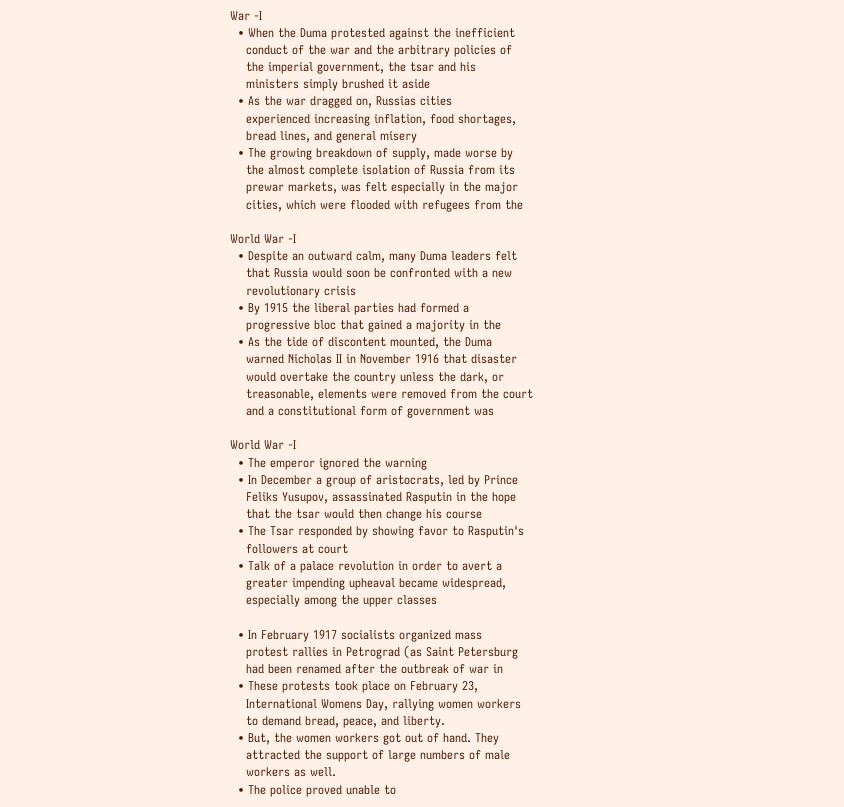War -I
  • When the Duma protested against the inefficient
    conduct of the war and the arbitrary policies of
    the imperial government, the tsar and his
    ministers simply brushed it aside
  • As the war dragged on, Russias cities
    experienced increasing inflation, food shortages,
    bread lines, and general misery
  • The growing breakdown of supply, made worse by
    the almost complete isolation of Russia from its
    prewar markets, was felt especially in the major
    cities, which were flooded with refugees from the

World War -I
  • Despite an outward calm, many Duma leaders felt
    that Russia would soon be confronted with a new
    revolutionary crisis
  • By 1915 the liberal parties had formed a
    progressive bloc that gained a majority in the
  • As the tide of discontent mounted, the Duma
    warned Nicholas II in November 1916 that disaster
    would overtake the country unless the dark, or
    treasonable, elements were removed from the court
    and a constitutional form of government was

World War -I
  • The emperor ignored the warning
  • In December a group of aristocrats, led by Prince
    Feliks Yusupov, assassinated Rasputin in the hope
    that the tsar would then change his course
  • The Tsar responded by showing favor to Rasputin's
    followers at court
  • Talk of a palace revolution in order to avert a
    greater impending upheaval became widespread,
    especially among the upper classes

  • In February 1917 socialists organized mass
    protest rallies in Petrograd (as Saint Petersburg
    had been renamed after the outbreak of war in
  • These protests took place on February 23,
    International Womens Day, rallying women workers
    to demand bread, peace, and liberty.
  • But, the women workers got out of hand. They
    attracted the support of large numbers of male
    workers as well.
  • The police proved unable to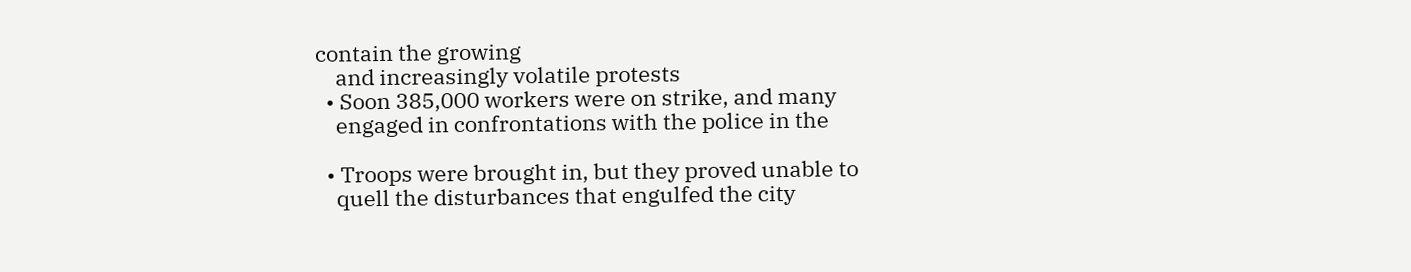contain the growing
    and increasingly volatile protests
  • Soon 385,000 workers were on strike, and many
    engaged in confrontations with the police in the

  • Troops were brought in, but they proved unable to
    quell the disturbances that engulfed the city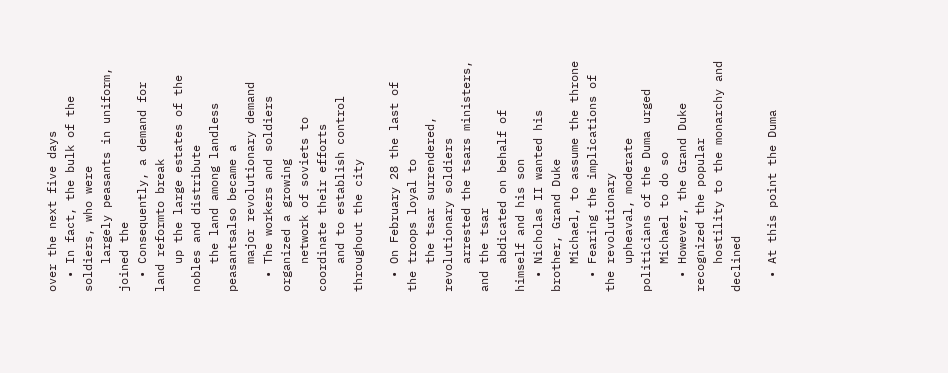over the next five days
  • In fact, the bulk of the soldiers, who were
    largely peasants in uniform, joined the
  • Consequently, a demand for land reformto break
    up the large estates of the nobles and distribute
    the land among landless peasantsalso became a
    major revolutionary demand
  • The workers and soldiers organized a growing
    network of soviets to coordinate their efforts
    and to establish control throughout the city

  • On February 28 the last of the troops loyal to
    the tsar surrendered, revolutionary soldiers
    arrested the tsars ministers, and the tsar
    abdicated on behalf of himself and his son
  • Nicholas II wanted his brother, Grand Duke
    Michael, to assume the throne
  • Fearing the implications of the revolutionary
    upheaval, moderate politicians of the Duma urged
    Michael to do so
  • However, the Grand Duke recognized the popular
    hostility to the monarchy and declined

  • At this point the Duma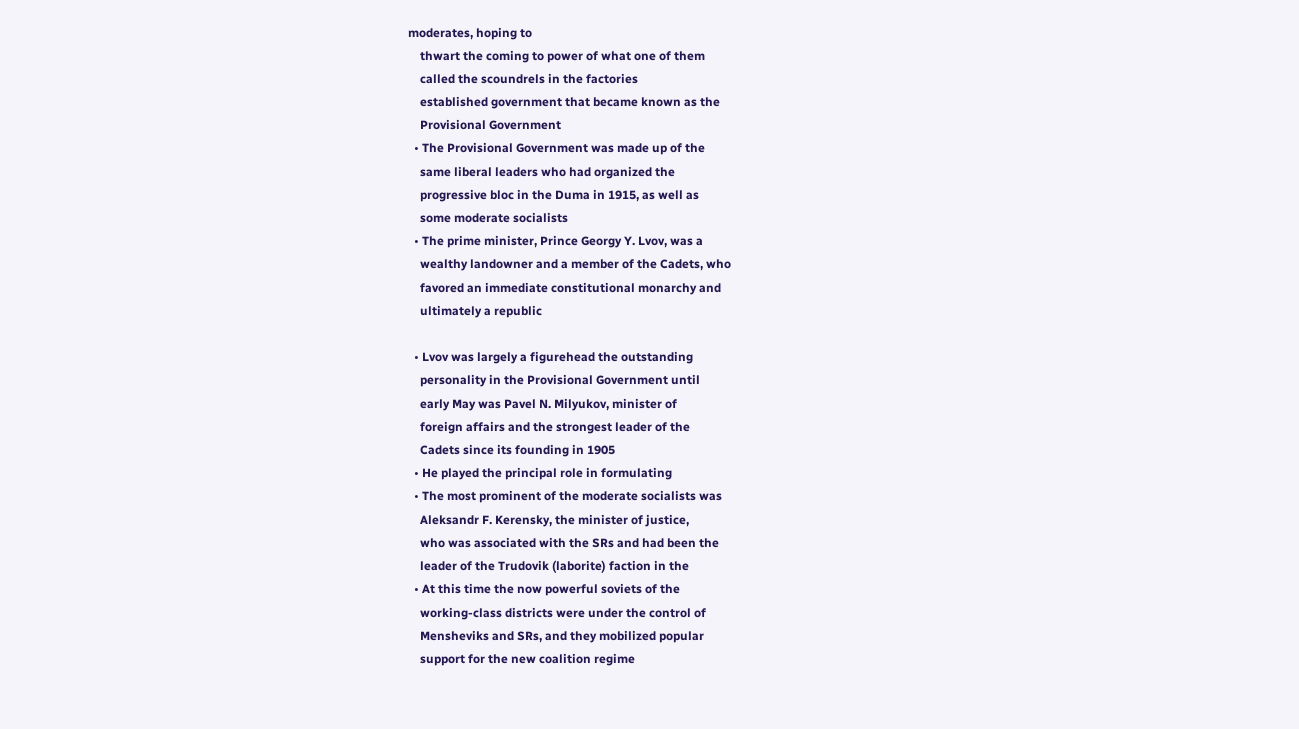moderates, hoping to
    thwart the coming to power of what one of them
    called the scoundrels in the factories
    established government that became known as the
    Provisional Government
  • The Provisional Government was made up of the
    same liberal leaders who had organized the
    progressive bloc in the Duma in 1915, as well as
    some moderate socialists
  • The prime minister, Prince Georgy Y. Lvov, was a
    wealthy landowner and a member of the Cadets, who
    favored an immediate constitutional monarchy and
    ultimately a republic

  • Lvov was largely a figurehead the outstanding
    personality in the Provisional Government until
    early May was Pavel N. Milyukov, minister of
    foreign affairs and the strongest leader of the
    Cadets since its founding in 1905
  • He played the principal role in formulating
  • The most prominent of the moderate socialists was
    Aleksandr F. Kerensky, the minister of justice,
    who was associated with the SRs and had been the
    leader of the Trudovik (laborite) faction in the
  • At this time the now powerful soviets of the
    working-class districts were under the control of
    Mensheviks and SRs, and they mobilized popular
    support for the new coalition regime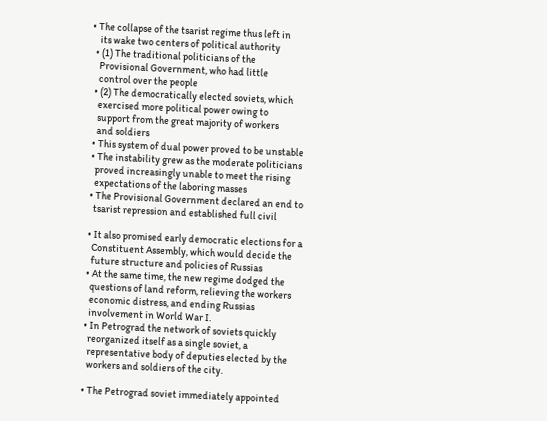• The collapse of the tsarist regime thus left in
    its wake two centers of political authority
  • (1) The traditional politicians of the
    Provisional Government, who had little
    control over the people
  • (2) The democratically elected soviets, which
    exercised more political power owing to
    support from the great majority of workers
    and soldiers
  • This system of dual power proved to be unstable
  • The instability grew as the moderate politicians
    proved increasingly unable to meet the rising
    expectations of the laboring masses
  • The Provisional Government declared an end to
    tsarist repression and established full civil

  • It also promised early democratic elections for a
    Constituent Assembly, which would decide the
    future structure and policies of Russias
  • At the same time, the new regime dodged the
    questions of land reform, relieving the workers
    economic distress, and ending Russias
    involvement in World War I.
  • In Petrograd the network of soviets quickly
    reorganized itself as a single soviet, a
    representative body of deputies elected by the
    workers and soldiers of the city.

  • The Petrograd soviet immediately appointed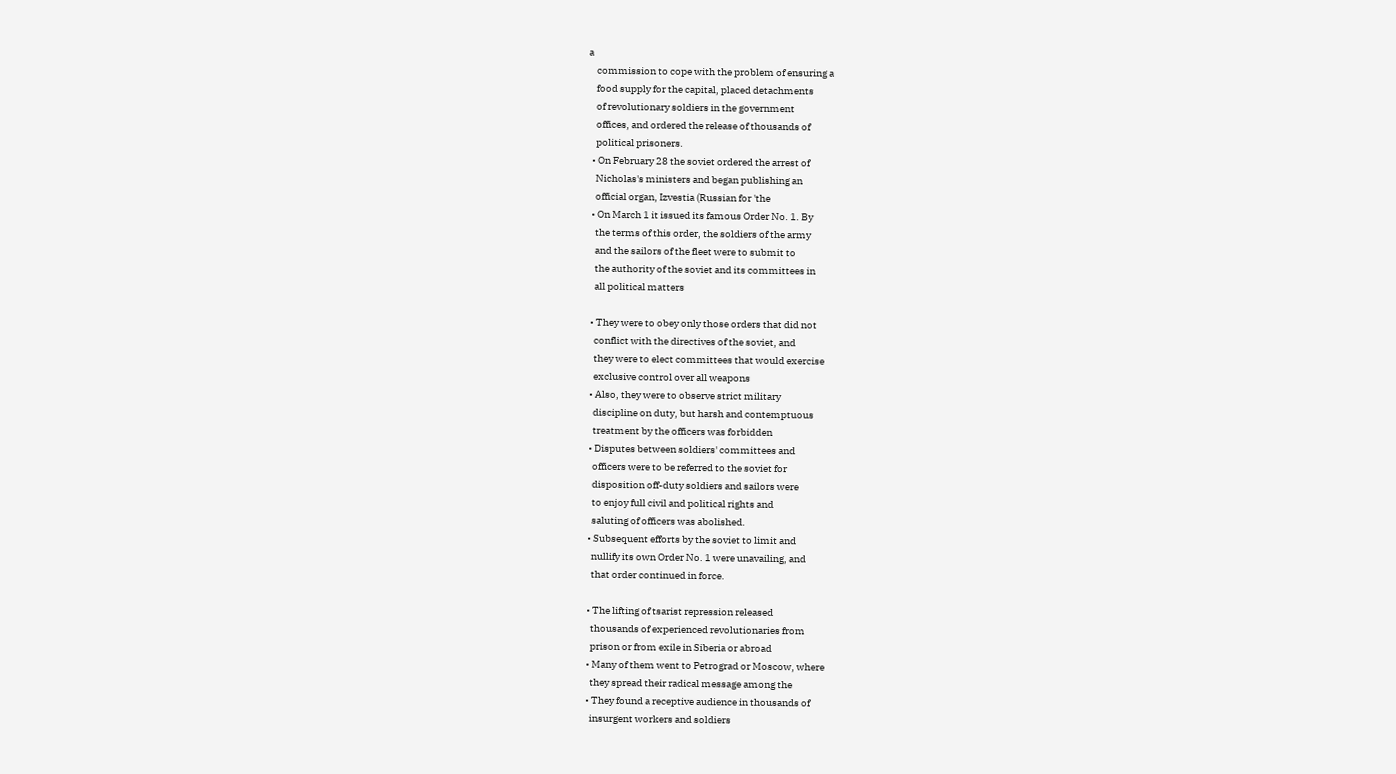a
    commission to cope with the problem of ensuring a
    food supply for the capital, placed detachments
    of revolutionary soldiers in the government
    offices, and ordered the release of thousands of
    political prisoners.
  • On February 28 the soviet ordered the arrest of
    Nicholas's ministers and began publishing an
    official organ, Izvestia (Russian for 'the
  • On March 1 it issued its famous Order No. 1. By
    the terms of this order, the soldiers of the army
    and the sailors of the fleet were to submit to
    the authority of the soviet and its committees in
    all political matters

  • They were to obey only those orders that did not
    conflict with the directives of the soviet, and
    they were to elect committees that would exercise
    exclusive control over all weapons
  • Also, they were to observe strict military
    discipline on duty, but harsh and contemptuous
    treatment by the officers was forbidden
  • Disputes between soldiers' committees and
    officers were to be referred to the soviet for
    disposition off-duty soldiers and sailors were
    to enjoy full civil and political rights and
    saluting of officers was abolished.
  • Subsequent efforts by the soviet to limit and
    nullify its own Order No. 1 were unavailing, and
    that order continued in force.

  • The lifting of tsarist repression released
    thousands of experienced revolutionaries from
    prison or from exile in Siberia or abroad
  • Many of them went to Petrograd or Moscow, where
    they spread their radical message among the
  • They found a receptive audience in thousands of
    insurgent workers and soldiers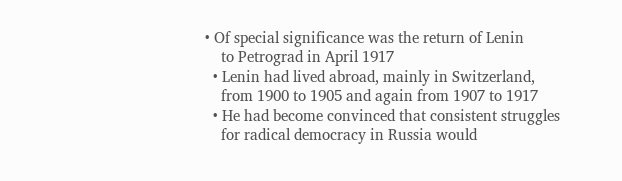• Of special significance was the return of Lenin
    to Petrograd in April 1917
  • Lenin had lived abroad, mainly in Switzerland,
    from 1900 to 1905 and again from 1907 to 1917
  • He had become convinced that consistent struggles
    for radical democracy in Russia would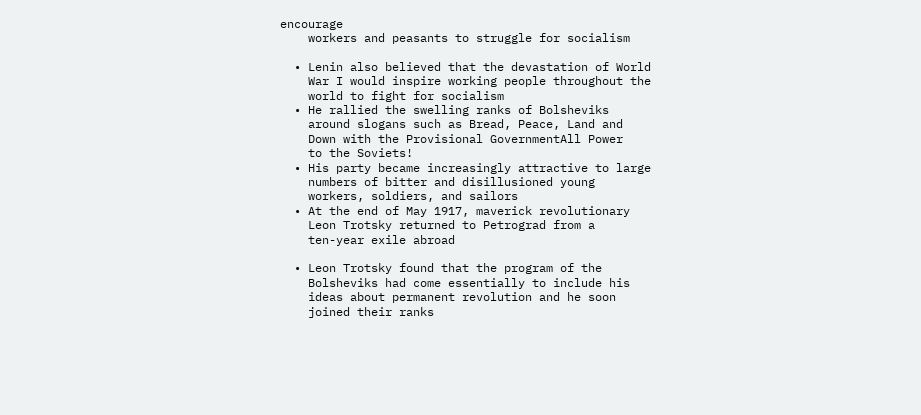encourage
    workers and peasants to struggle for socialism

  • Lenin also believed that the devastation of World
    War I would inspire working people throughout the
    world to fight for socialism
  • He rallied the swelling ranks of Bolsheviks
    around slogans such as Bread, Peace, Land and
    Down with the Provisional GovernmentAll Power
    to the Soviets!
  • His party became increasingly attractive to large
    numbers of bitter and disillusioned young
    workers, soldiers, and sailors
  • At the end of May 1917, maverick revolutionary
    Leon Trotsky returned to Petrograd from a
    ten-year exile abroad

  • Leon Trotsky found that the program of the
    Bolsheviks had come essentially to include his
    ideas about permanent revolution and he soon
    joined their ranks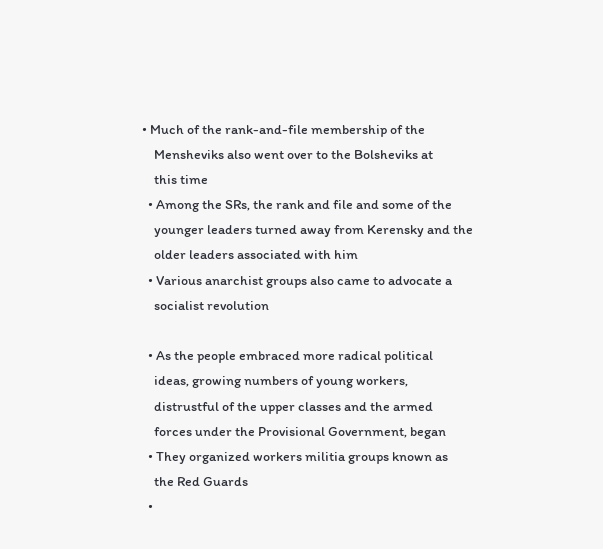• Much of the rank-and-file membership of the
    Mensheviks also went over to the Bolsheviks at
    this time
  • Among the SRs, the rank and file and some of the
    younger leaders turned away from Kerensky and the
    older leaders associated with him
  • Various anarchist groups also came to advocate a
    socialist revolution

  • As the people embraced more radical political
    ideas, growing numbers of young workers,
    distrustful of the upper classes and the armed
    forces under the Provisional Government, began
  • They organized workers militia groups known as
    the Red Guards
  •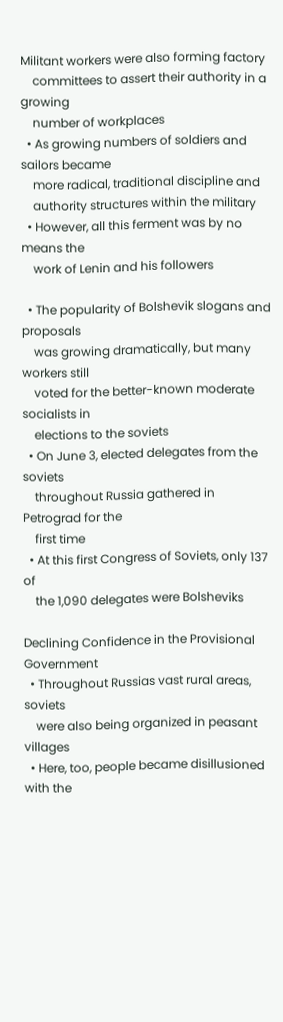Militant workers were also forming factory
    committees to assert their authority in a growing
    number of workplaces
  • As growing numbers of soldiers and sailors became
    more radical, traditional discipline and
    authority structures within the military
  • However, all this ferment was by no means the
    work of Lenin and his followers

  • The popularity of Bolshevik slogans and proposals
    was growing dramatically, but many workers still
    voted for the better-known moderate socialists in
    elections to the soviets
  • On June 3, elected delegates from the soviets
    throughout Russia gathered in Petrograd for the
    first time
  • At this first Congress of Soviets, only 137 of
    the 1,090 delegates were Bolsheviks

Declining Confidence in the Provisional Government
  • Throughout Russias vast rural areas, soviets
    were also being organized in peasant villages
  • Here, too, people became disillusioned with the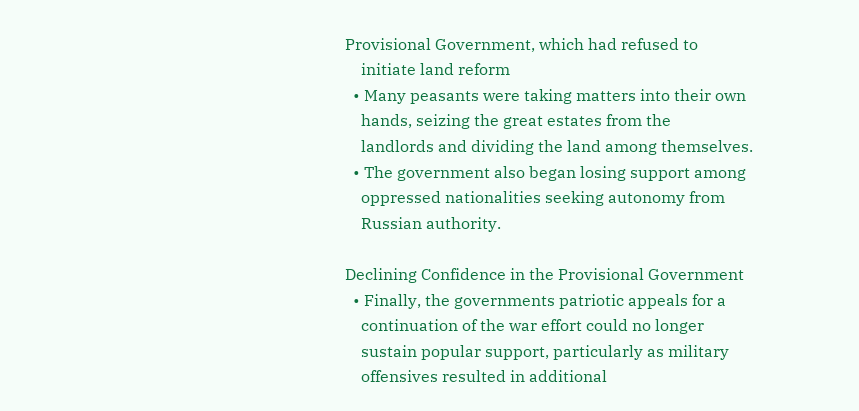Provisional Government, which had refused to
    initiate land reform
  • Many peasants were taking matters into their own
    hands, seizing the great estates from the
    landlords and dividing the land among themselves.
  • The government also began losing support among
    oppressed nationalities seeking autonomy from
    Russian authority.

Declining Confidence in the Provisional Government
  • Finally, the governments patriotic appeals for a
    continuation of the war effort could no longer
    sustain popular support, particularly as military
    offensives resulted in additional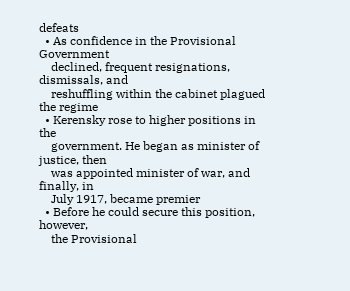defeats
  • As confidence in the Provisional Government
    declined, frequent resignations, dismissals, and
    reshuffling within the cabinet plagued the regime
  • Kerensky rose to higher positions in the
    government. He began as minister of justice, then
    was appointed minister of war, and finally, in
    July 1917, became premier
  • Before he could secure this position, however,
    the Provisional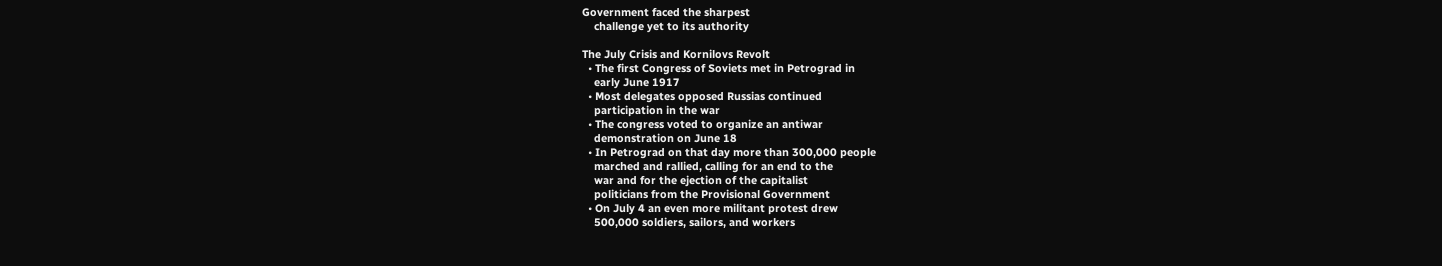Government faced the sharpest
    challenge yet to its authority

The July Crisis and Kornilovs Revolt
  • The first Congress of Soviets met in Petrograd in
    early June 1917
  • Most delegates opposed Russias continued
    participation in the war
  • The congress voted to organize an antiwar
    demonstration on June 18
  • In Petrograd on that day more than 300,000 people
    marched and rallied, calling for an end to the
    war and for the ejection of the capitalist
    politicians from the Provisional Government
  • On July 4 an even more militant protest drew
    500,000 soldiers, sailors, and workers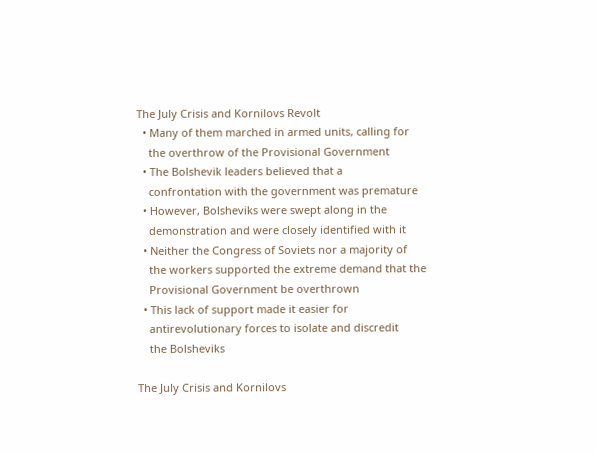The July Crisis and Kornilovs Revolt
  • Many of them marched in armed units, calling for
    the overthrow of the Provisional Government
  • The Bolshevik leaders believed that a
    confrontation with the government was premature
  • However, Bolsheviks were swept along in the
    demonstration and were closely identified with it
  • Neither the Congress of Soviets nor a majority of
    the workers supported the extreme demand that the
    Provisional Government be overthrown
  • This lack of support made it easier for
    antirevolutionary forces to isolate and discredit
    the Bolsheviks

The July Crisis and Kornilovs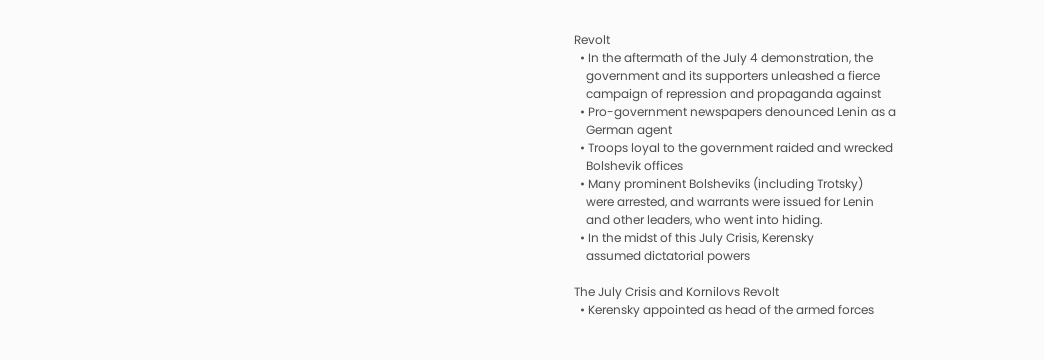Revolt
  • In the aftermath of the July 4 demonstration, the
    government and its supporters unleashed a fierce
    campaign of repression and propaganda against
  • Pro-government newspapers denounced Lenin as a
    German agent
  • Troops loyal to the government raided and wrecked
    Bolshevik offices
  • Many prominent Bolsheviks (including Trotsky)
    were arrested, and warrants were issued for Lenin
    and other leaders, who went into hiding.
  • In the midst of this July Crisis, Kerensky
    assumed dictatorial powers

The July Crisis and Kornilovs Revolt
  • Kerensky appointed as head of the armed forces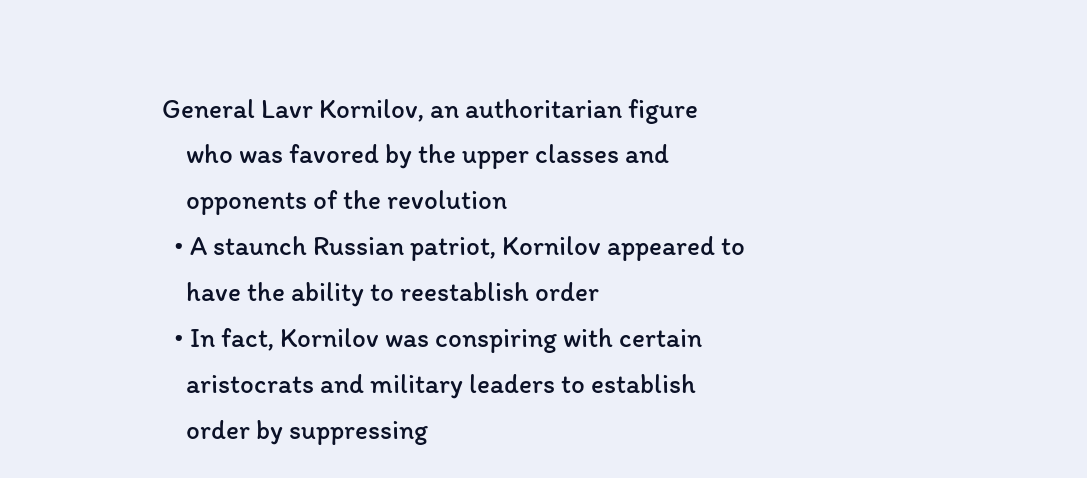General Lavr Kornilov, an authoritarian figure
    who was favored by the upper classes and
    opponents of the revolution
  • A staunch Russian patriot, Kornilov appeared to
    have the ability to reestablish order
  • In fact, Kornilov was conspiring with certain
    aristocrats and military leaders to establish
    order by suppressing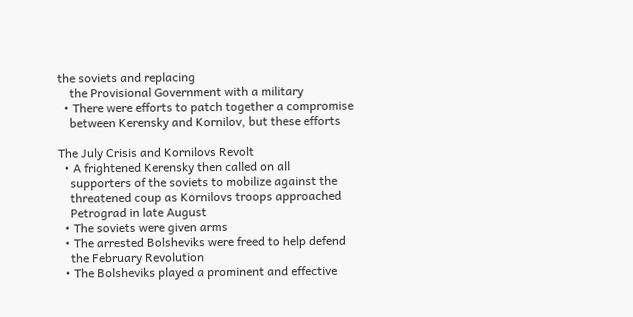the soviets and replacing
    the Provisional Government with a military
  • There were efforts to patch together a compromise
    between Kerensky and Kornilov, but these efforts

The July Crisis and Kornilovs Revolt
  • A frightened Kerensky then called on all
    supporters of the soviets to mobilize against the
    threatened coup as Kornilovs troops approached
    Petrograd in late August
  • The soviets were given arms
  • The arrested Bolsheviks were freed to help defend
    the February Revolution
  • The Bolsheviks played a prominent and effective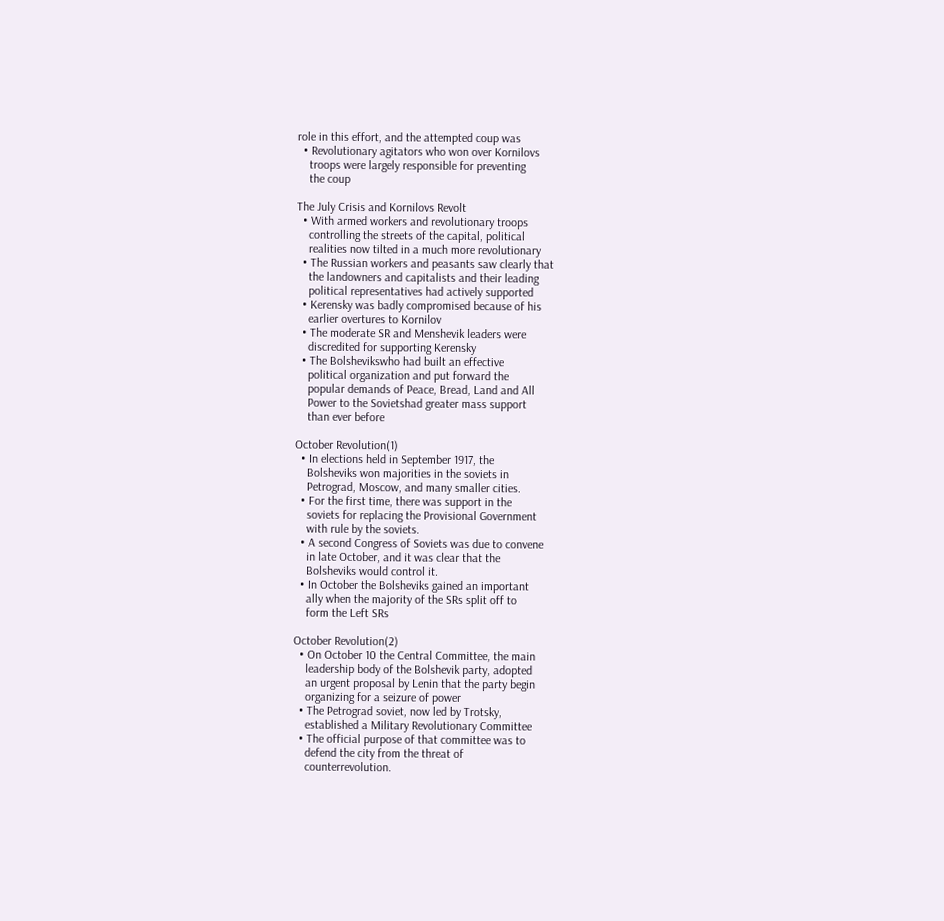role in this effort, and the attempted coup was
  • Revolutionary agitators who won over Kornilovs
    troops were largely responsible for preventing
    the coup

The July Crisis and Kornilovs Revolt
  • With armed workers and revolutionary troops
    controlling the streets of the capital, political
    realities now tilted in a much more revolutionary
  • The Russian workers and peasants saw clearly that
    the landowners and capitalists and their leading
    political representatives had actively supported
  • Kerensky was badly compromised because of his
    earlier overtures to Kornilov
  • The moderate SR and Menshevik leaders were
    discredited for supporting Kerensky
  • The Bolshevikswho had built an effective
    political organization and put forward the
    popular demands of Peace, Bread, Land and All
    Power to the Sovietshad greater mass support
    than ever before

October Revolution(1)
  • In elections held in September 1917, the
    Bolsheviks won majorities in the soviets in
    Petrograd, Moscow, and many smaller cities.
  • For the first time, there was support in the
    soviets for replacing the Provisional Government
    with rule by the soviets.
  • A second Congress of Soviets was due to convene
    in late October, and it was clear that the
    Bolsheviks would control it.
  • In October the Bolsheviks gained an important
    ally when the majority of the SRs split off to
    form the Left SRs

October Revolution(2)
  • On October 10 the Central Committee, the main
    leadership body of the Bolshevik party, adopted
    an urgent proposal by Lenin that the party begin
    organizing for a seizure of power
  • The Petrograd soviet, now led by Trotsky,
    established a Military Revolutionary Committee
  • The official purpose of that committee was to
    defend the city from the threat of
    counterrevolution.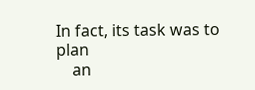In fact, its task was to plan
    an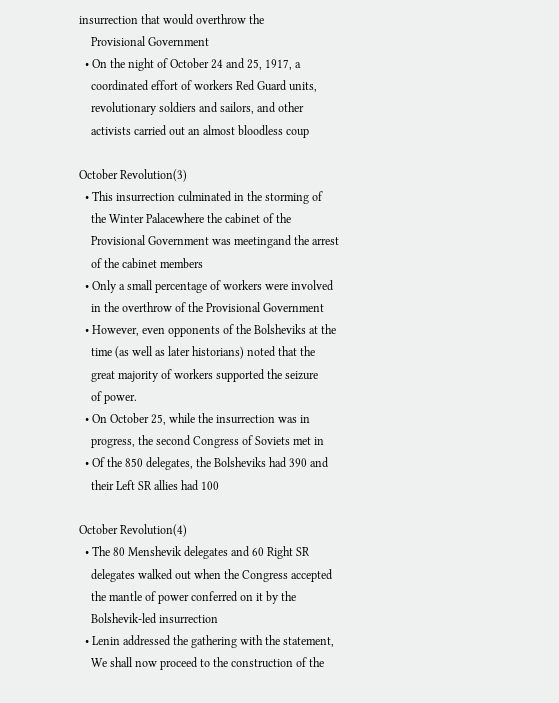insurrection that would overthrow the
    Provisional Government
  • On the night of October 24 and 25, 1917, a
    coordinated effort of workers Red Guard units,
    revolutionary soldiers and sailors, and other
    activists carried out an almost bloodless coup

October Revolution(3)
  • This insurrection culminated in the storming of
    the Winter Palacewhere the cabinet of the
    Provisional Government was meetingand the arrest
    of the cabinet members
  • Only a small percentage of workers were involved
    in the overthrow of the Provisional Government
  • However, even opponents of the Bolsheviks at the
    time (as well as later historians) noted that the
    great majority of workers supported the seizure
    of power.
  • On October 25, while the insurrection was in
    progress, the second Congress of Soviets met in
  • Of the 850 delegates, the Bolsheviks had 390 and
    their Left SR allies had 100

October Revolution(4)
  • The 80 Menshevik delegates and 60 Right SR
    delegates walked out when the Congress accepted
    the mantle of power conferred on it by the
    Bolshevik-led insurrection
  • Lenin addressed the gathering with the statement,
    We shall now proceed to the construction of the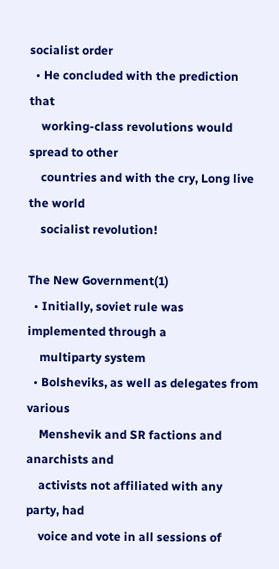socialist order
  • He concluded with the prediction that
    working-class revolutions would spread to other
    countries and with the cry, Long live the world
    socialist revolution!

The New Government(1)
  • Initially, soviet rule was implemented through a
    multiparty system
  • Bolsheviks, as well as delegates from various
    Menshevik and SR factions and anarchists and
    activists not affiliated with any party, had
    voice and vote in all sessions of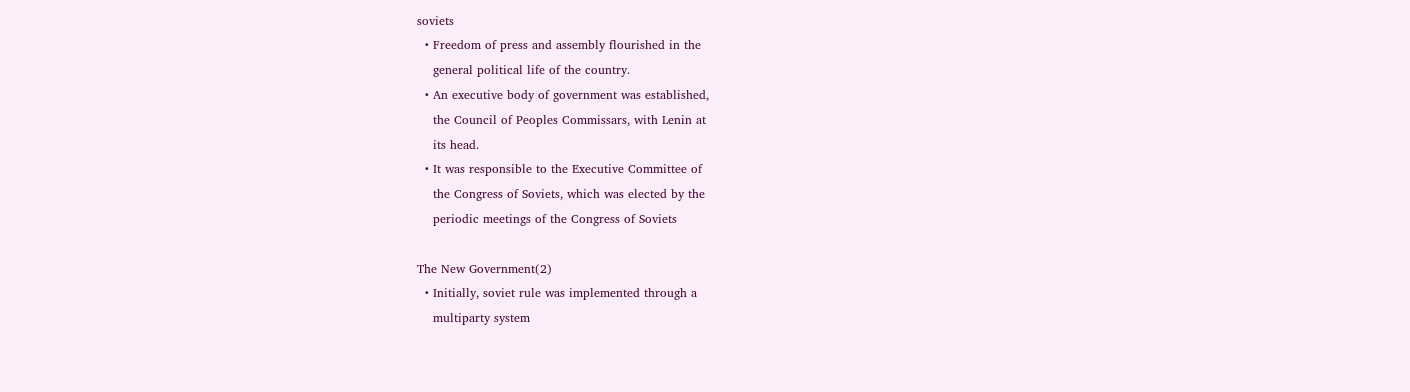soviets
  • Freedom of press and assembly flourished in the
    general political life of the country.
  • An executive body of government was established,
    the Council of Peoples Commissars, with Lenin at
    its head.
  • It was responsible to the Executive Committee of
    the Congress of Soviets, which was elected by the
    periodic meetings of the Congress of Soviets

The New Government(2)
  • Initially, soviet rule was implemented through a
    multiparty system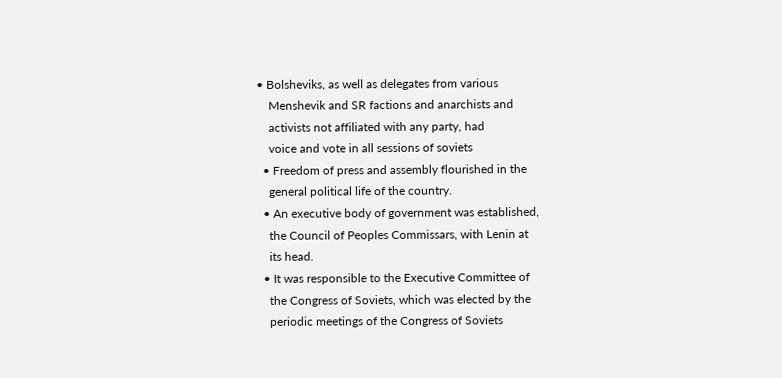• Bolsheviks, as well as delegates from various
    Menshevik and SR factions and anarchists and
    activists not affiliated with any party, had
    voice and vote in all sessions of soviets
  • Freedom of press and assembly flourished in the
    general political life of the country.
  • An executive body of government was established,
    the Council of Peoples Commissars, with Lenin at
    its head.
  • It was responsible to the Executive Committee of
    the Congress of Soviets, which was elected by the
    periodic meetings of the Congress of Soviets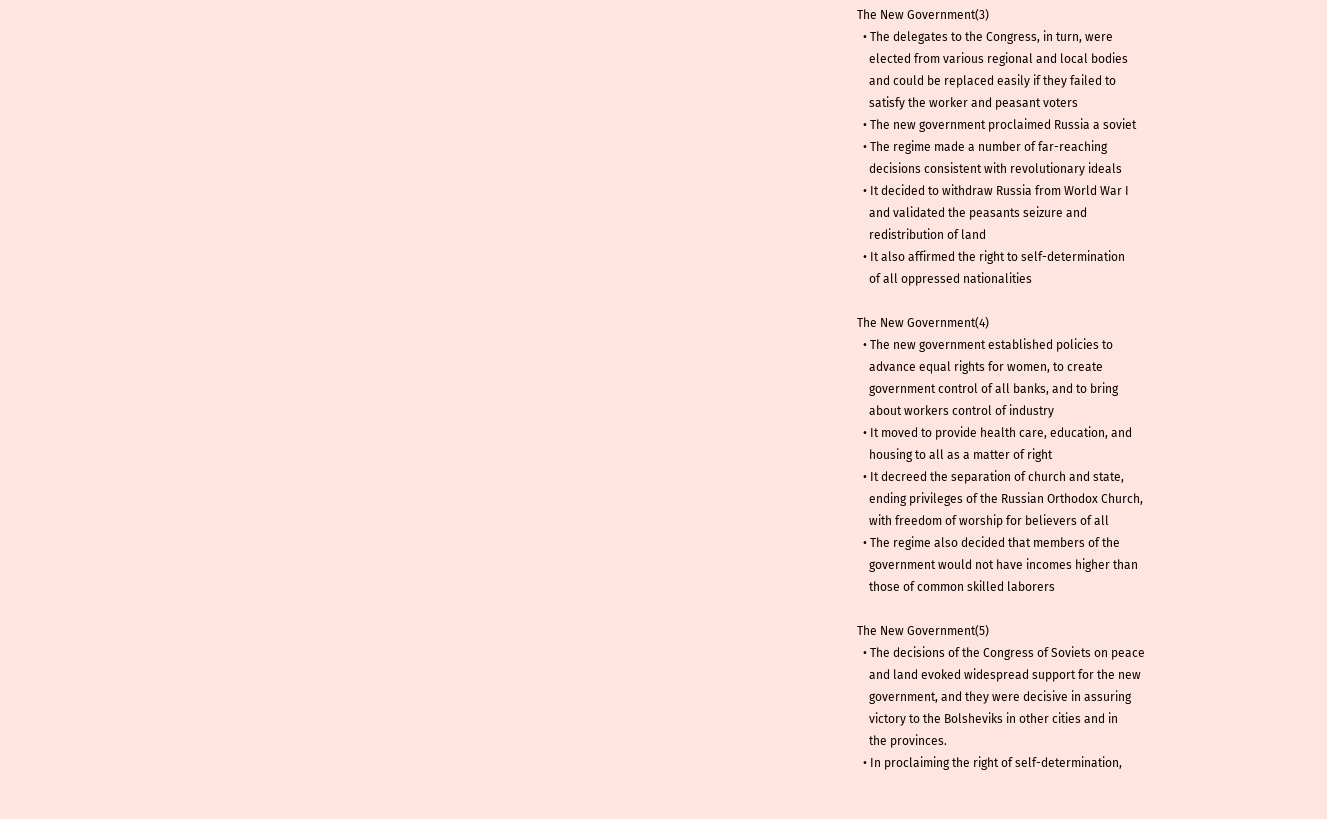The New Government(3)
  • The delegates to the Congress, in turn, were
    elected from various regional and local bodies
    and could be replaced easily if they failed to
    satisfy the worker and peasant voters
  • The new government proclaimed Russia a soviet
  • The regime made a number of far-reaching
    decisions consistent with revolutionary ideals
  • It decided to withdraw Russia from World War I
    and validated the peasants seizure and
    redistribution of land
  • It also affirmed the right to self-determination
    of all oppressed nationalities

The New Government(4)
  • The new government established policies to
    advance equal rights for women, to create
    government control of all banks, and to bring
    about workers control of industry
  • It moved to provide health care, education, and
    housing to all as a matter of right
  • It decreed the separation of church and state,
    ending privileges of the Russian Orthodox Church,
    with freedom of worship for believers of all
  • The regime also decided that members of the
    government would not have incomes higher than
    those of common skilled laborers

The New Government(5)
  • The decisions of the Congress of Soviets on peace
    and land evoked widespread support for the new
    government, and they were decisive in assuring
    victory to the Bolsheviks in other cities and in
    the provinces.
  • In proclaiming the right of self-determination,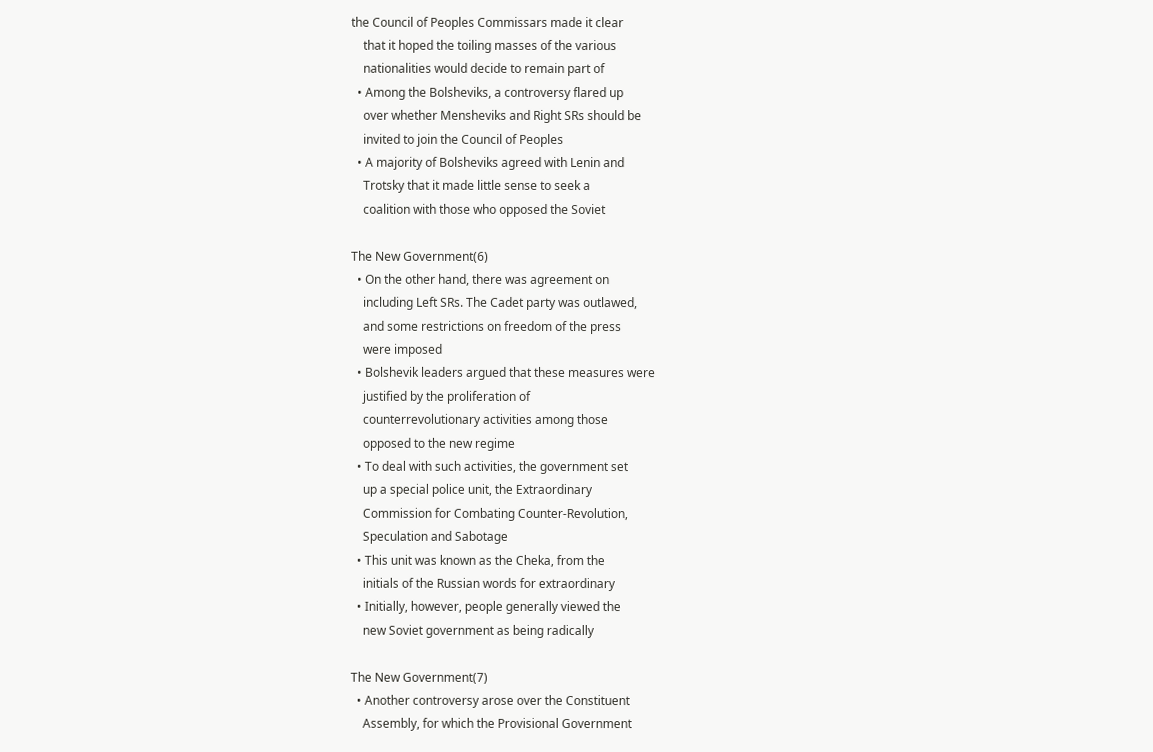the Council of Peoples Commissars made it clear
    that it hoped the toiling masses of the various
    nationalities would decide to remain part of
  • Among the Bolsheviks, a controversy flared up
    over whether Mensheviks and Right SRs should be
    invited to join the Council of Peoples
  • A majority of Bolsheviks agreed with Lenin and
    Trotsky that it made little sense to seek a
    coalition with those who opposed the Soviet

The New Government(6)
  • On the other hand, there was agreement on
    including Left SRs. The Cadet party was outlawed,
    and some restrictions on freedom of the press
    were imposed
  • Bolshevik leaders argued that these measures were
    justified by the proliferation of
    counterrevolutionary activities among those
    opposed to the new regime
  • To deal with such activities, the government set
    up a special police unit, the Extraordinary
    Commission for Combating Counter-Revolution,
    Speculation and Sabotage
  • This unit was known as the Cheka, from the
    initials of the Russian words for extraordinary
  • Initially, however, people generally viewed the
    new Soviet government as being radically

The New Government(7)
  • Another controversy arose over the Constituent
    Assembly, for which the Provisional Government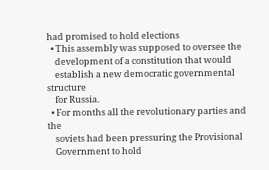had promised to hold elections
  • This assembly was supposed to oversee the
    development of a constitution that would
    establish a new democratic governmental structure
    for Russia.
  • For months all the revolutionary parties and the
    soviets had been pressuring the Provisional
    Government to hold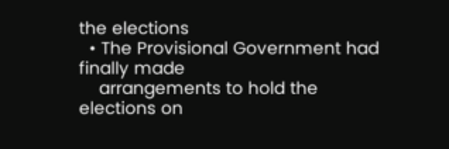the elections
  • The Provisional Government had finally made
    arrangements to hold the elections on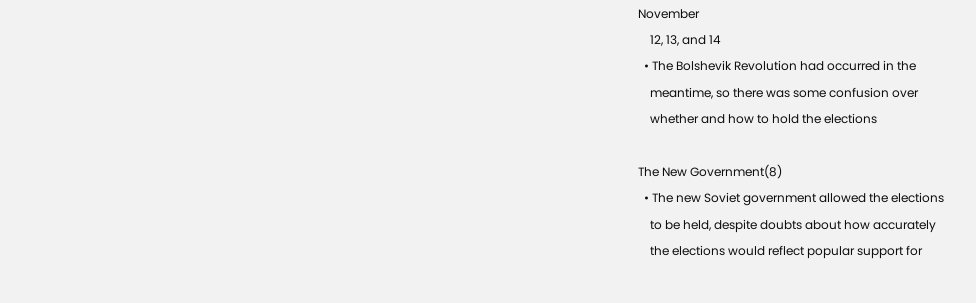November
    12, 13, and 14
  • The Bolshevik Revolution had occurred in the
    meantime, so there was some confusion over
    whether and how to hold the elections

The New Government(8)
  • The new Soviet government allowed the elections
    to be held, despite doubts about how accurately
    the elections would reflect popular support for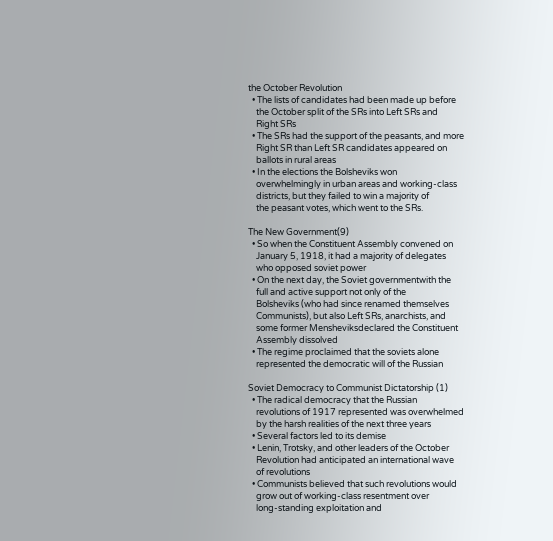the October Revolution
  • The lists of candidates had been made up before
    the October split of the SRs into Left SRs and
    Right SRs
  • The SRs had the support of the peasants, and more
    Right SR than Left SR candidates appeared on
    ballots in rural areas
  • In the elections the Bolsheviks won
    overwhelmingly in urban areas and working-class
    districts, but they failed to win a majority of
    the peasant votes, which went to the SRs.

The New Government(9)
  • So when the Constituent Assembly convened on
    January 5, 1918, it had a majority of delegates
    who opposed soviet power
  • On the next day, the Soviet governmentwith the
    full and active support not only of the
    Bolsheviks (who had since renamed themselves
    Communists), but also Left SRs, anarchists, and
    some former Mensheviksdeclared the Constituent
    Assembly dissolved
  • The regime proclaimed that the soviets alone
    represented the democratic will of the Russian

Soviet Democracy to Communist Dictatorship (1)
  • The radical democracy that the Russian
    revolutions of 1917 represented was overwhelmed
    by the harsh realities of the next three years
  • Several factors led to its demise
  • Lenin, Trotsky, and other leaders of the October
    Revolution had anticipated an international wave
    of revolutions
  • Communists believed that such revolutions would
    grow out of working-class resentment over
    long-standing exploitation and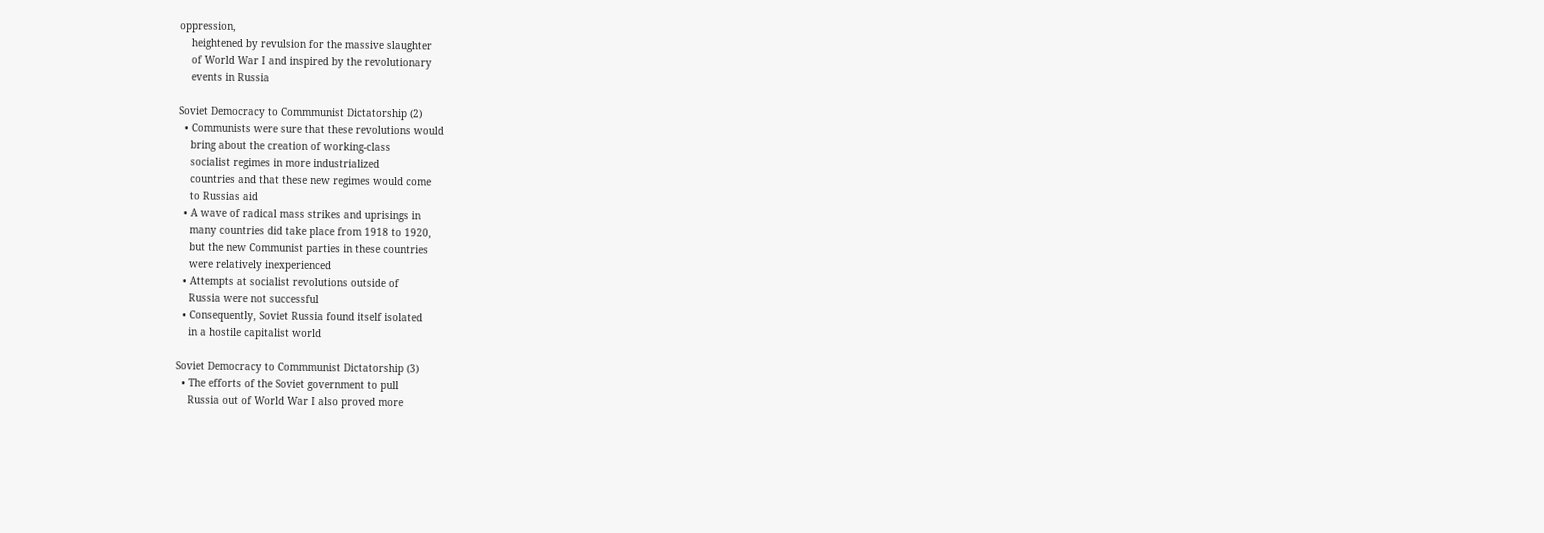oppression,
    heightened by revulsion for the massive slaughter
    of World War I and inspired by the revolutionary
    events in Russia

Soviet Democracy to Commmunist Dictatorship (2)
  • Communists were sure that these revolutions would
    bring about the creation of working-class
    socialist regimes in more industrialized
    countries and that these new regimes would come
    to Russias aid
  • A wave of radical mass strikes and uprisings in
    many countries did take place from 1918 to 1920,
    but the new Communist parties in these countries
    were relatively inexperienced
  • Attempts at socialist revolutions outside of
    Russia were not successful
  • Consequently, Soviet Russia found itself isolated
    in a hostile capitalist world

Soviet Democracy to Commmunist Dictatorship (3)
  • The efforts of the Soviet government to pull
    Russia out of World War I also proved more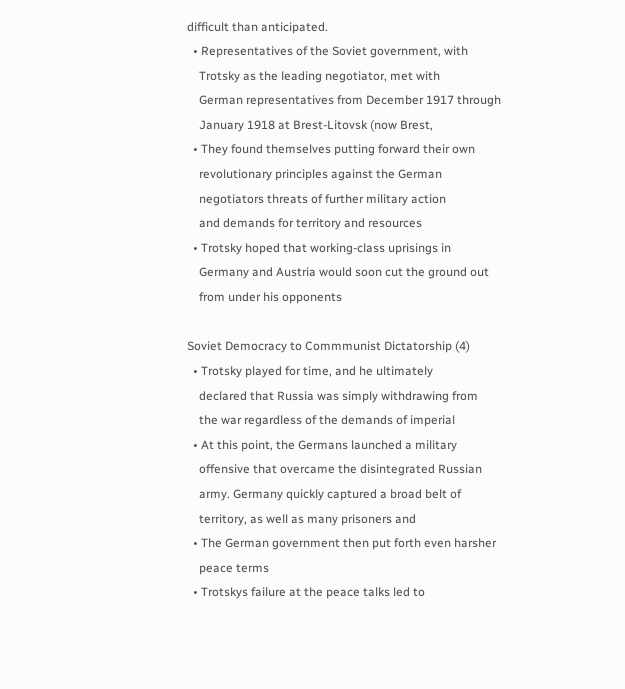difficult than anticipated.
  • Representatives of the Soviet government, with
    Trotsky as the leading negotiator, met with
    German representatives from December 1917 through
    January 1918 at Brest-Litovsk (now Brest,
  • They found themselves putting forward their own
    revolutionary principles against the German
    negotiators threats of further military action
    and demands for territory and resources
  • Trotsky hoped that working-class uprisings in
    Germany and Austria would soon cut the ground out
    from under his opponents

Soviet Democracy to Commmunist Dictatorship (4)
  • Trotsky played for time, and he ultimately
    declared that Russia was simply withdrawing from
    the war regardless of the demands of imperial
  • At this point, the Germans launched a military
    offensive that overcame the disintegrated Russian
    army. Germany quickly captured a broad belt of
    territory, as well as many prisoners and
  • The German government then put forth even harsher
    peace terms
  • Trotskys failure at the peace talks led to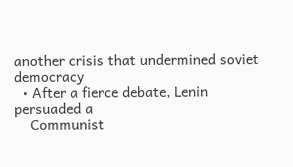another crisis that undermined soviet democracy
  • After a fierce debate, Lenin persuaded a
    Communist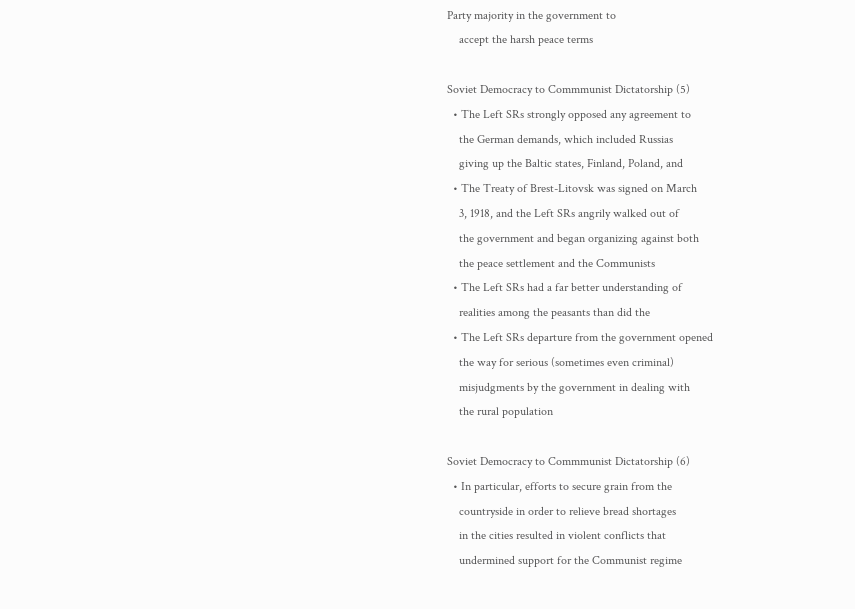Party majority in the government to
    accept the harsh peace terms

Soviet Democracy to Commmunist Dictatorship (5)
  • The Left SRs strongly opposed any agreement to
    the German demands, which included Russias
    giving up the Baltic states, Finland, Poland, and
  • The Treaty of Brest-Litovsk was signed on March
    3, 1918, and the Left SRs angrily walked out of
    the government and began organizing against both
    the peace settlement and the Communists
  • The Left SRs had a far better understanding of
    realities among the peasants than did the
  • The Left SRs departure from the government opened
    the way for serious (sometimes even criminal)
    misjudgments by the government in dealing with
    the rural population

Soviet Democracy to Commmunist Dictatorship (6)
  • In particular, efforts to secure grain from the
    countryside in order to relieve bread shortages
    in the cities resulted in violent conflicts that
    undermined support for the Communist regime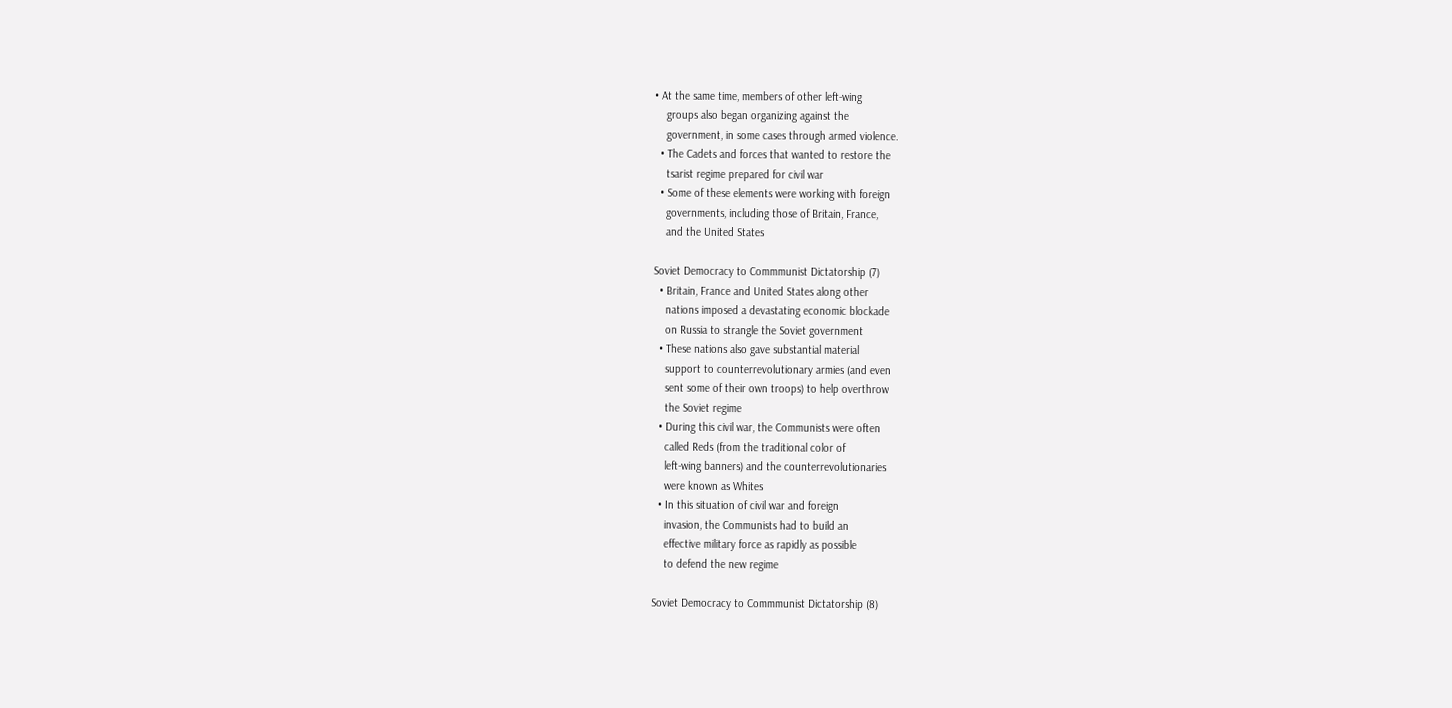• At the same time, members of other left-wing
    groups also began organizing against the
    government, in some cases through armed violence.
  • The Cadets and forces that wanted to restore the
    tsarist regime prepared for civil war
  • Some of these elements were working with foreign
    governments, including those of Britain, France,
    and the United States

Soviet Democracy to Commmunist Dictatorship (7)
  • Britain, France and United States along other
    nations imposed a devastating economic blockade
    on Russia to strangle the Soviet government
  • These nations also gave substantial material
    support to counterrevolutionary armies (and even
    sent some of their own troops) to help overthrow
    the Soviet regime
  • During this civil war, the Communists were often
    called Reds (from the traditional color of
    left-wing banners) and the counterrevolutionaries
    were known as Whites
  • In this situation of civil war and foreign
    invasion, the Communists had to build an
    effective military force as rapidly as possible
    to defend the new regime

Soviet Democracy to Commmunist Dictatorship (8)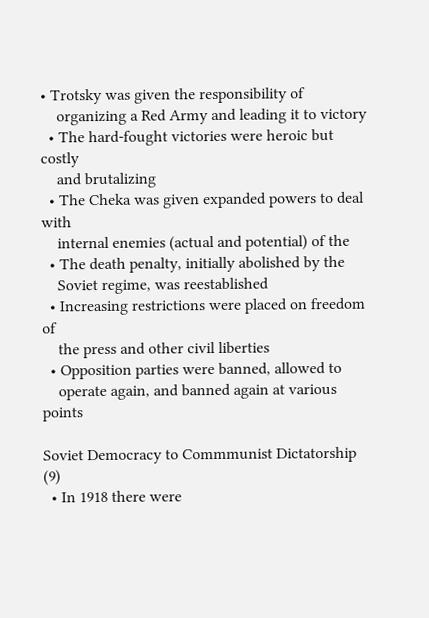• Trotsky was given the responsibility of
    organizing a Red Army and leading it to victory
  • The hard-fought victories were heroic but costly
    and brutalizing
  • The Cheka was given expanded powers to deal with
    internal enemies (actual and potential) of the
  • The death penalty, initially abolished by the
    Soviet regime, was reestablished
  • Increasing restrictions were placed on freedom of
    the press and other civil liberties
  • Opposition parties were banned, allowed to
    operate again, and banned again at various points

Soviet Democracy to Commmunist Dictatorship (9)
  • In 1918 there were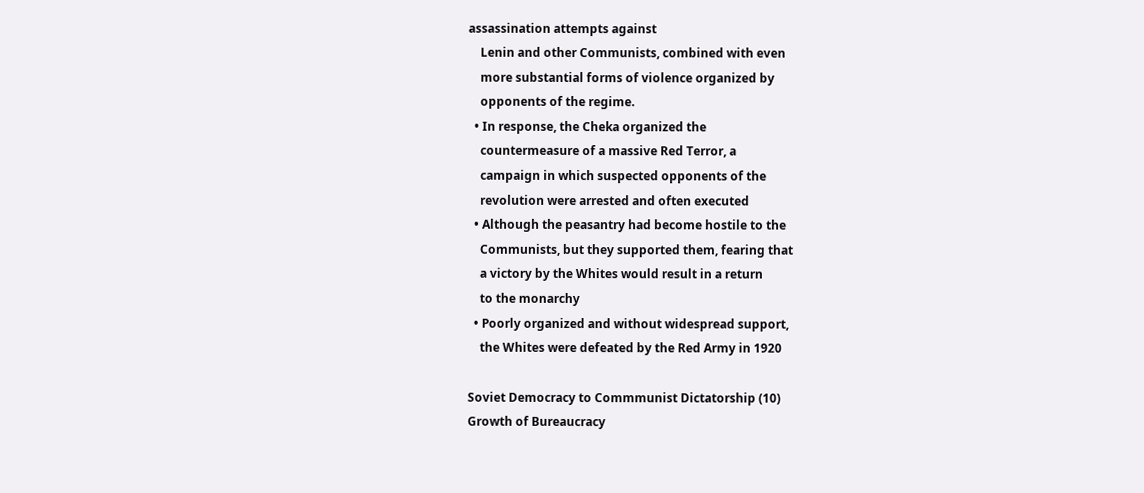assassination attempts against
    Lenin and other Communists, combined with even
    more substantial forms of violence organized by
    opponents of the regime.
  • In response, the Cheka organized the
    countermeasure of a massive Red Terror, a
    campaign in which suspected opponents of the
    revolution were arrested and often executed
  • Although the peasantry had become hostile to the
    Communists, but they supported them, fearing that
    a victory by the Whites would result in a return
    to the monarchy
  • Poorly organized and without widespread support,
    the Whites were defeated by the Red Army in 1920

Soviet Democracy to Commmunist Dictatorship (10)
Growth of Bureaucracy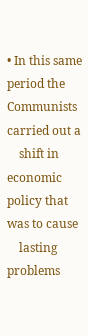• In this same period the Communists carried out a
    shift in economic policy that was to cause
    lasting problems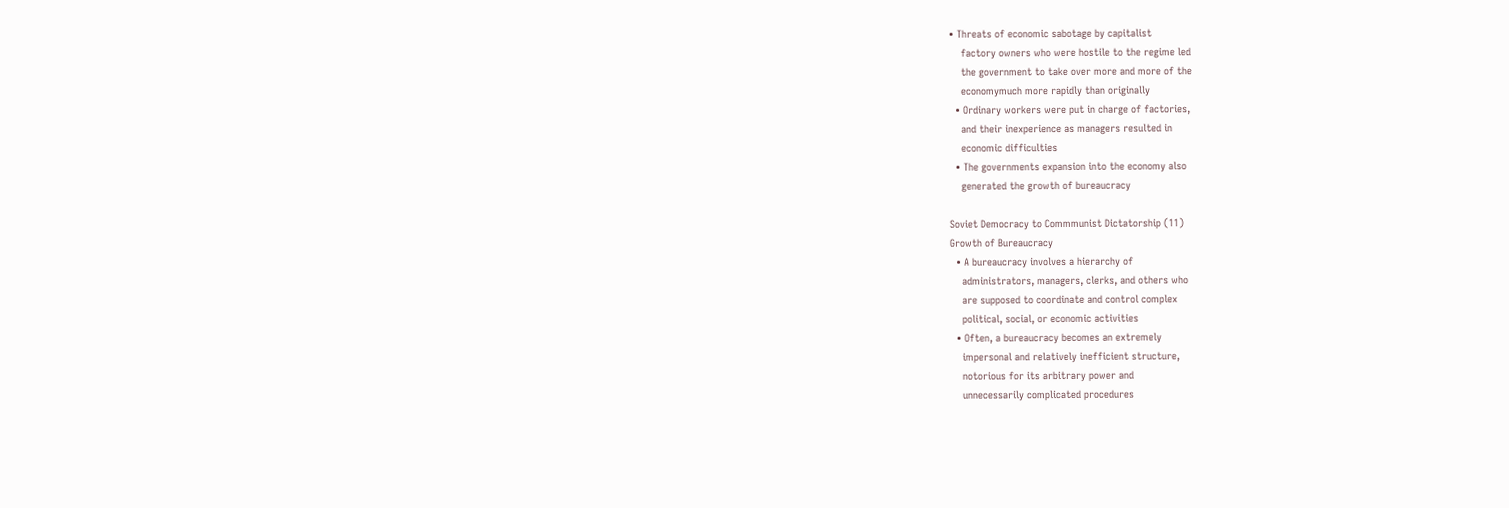• Threats of economic sabotage by capitalist
    factory owners who were hostile to the regime led
    the government to take over more and more of the
    economymuch more rapidly than originally
  • Ordinary workers were put in charge of factories,
    and their inexperience as managers resulted in
    economic difficulties
  • The governments expansion into the economy also
    generated the growth of bureaucracy

Soviet Democracy to Commmunist Dictatorship (11)
Growth of Bureaucracy
  • A bureaucracy involves a hierarchy of
    administrators, managers, clerks, and others who
    are supposed to coordinate and control complex
    political, social, or economic activities
  • Often, a bureaucracy becomes an extremely
    impersonal and relatively inefficient structure,
    notorious for its arbitrary power and
    unnecessarily complicated procedures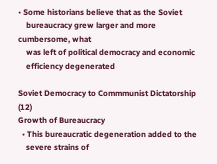• Some historians believe that as the Soviet
    bureaucracy grew larger and more cumbersome, what
    was left of political democracy and economic
    efficiency degenerated

Soviet Democracy to Commmunist Dictatorship (12)
Growth of Bureaucracy
  • This bureaucratic degeneration added to the
    severe strains of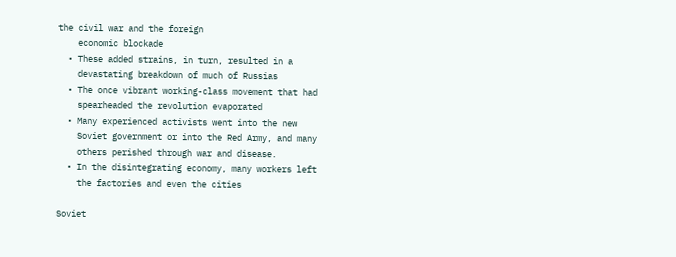the civil war and the foreign
    economic blockade
  • These added strains, in turn, resulted in a
    devastating breakdown of much of Russias
  • The once vibrant working-class movement that had
    spearheaded the revolution evaporated
  • Many experienced activists went into the new
    Soviet government or into the Red Army, and many
    others perished through war and disease.
  • In the disintegrating economy, many workers left
    the factories and even the cities

Soviet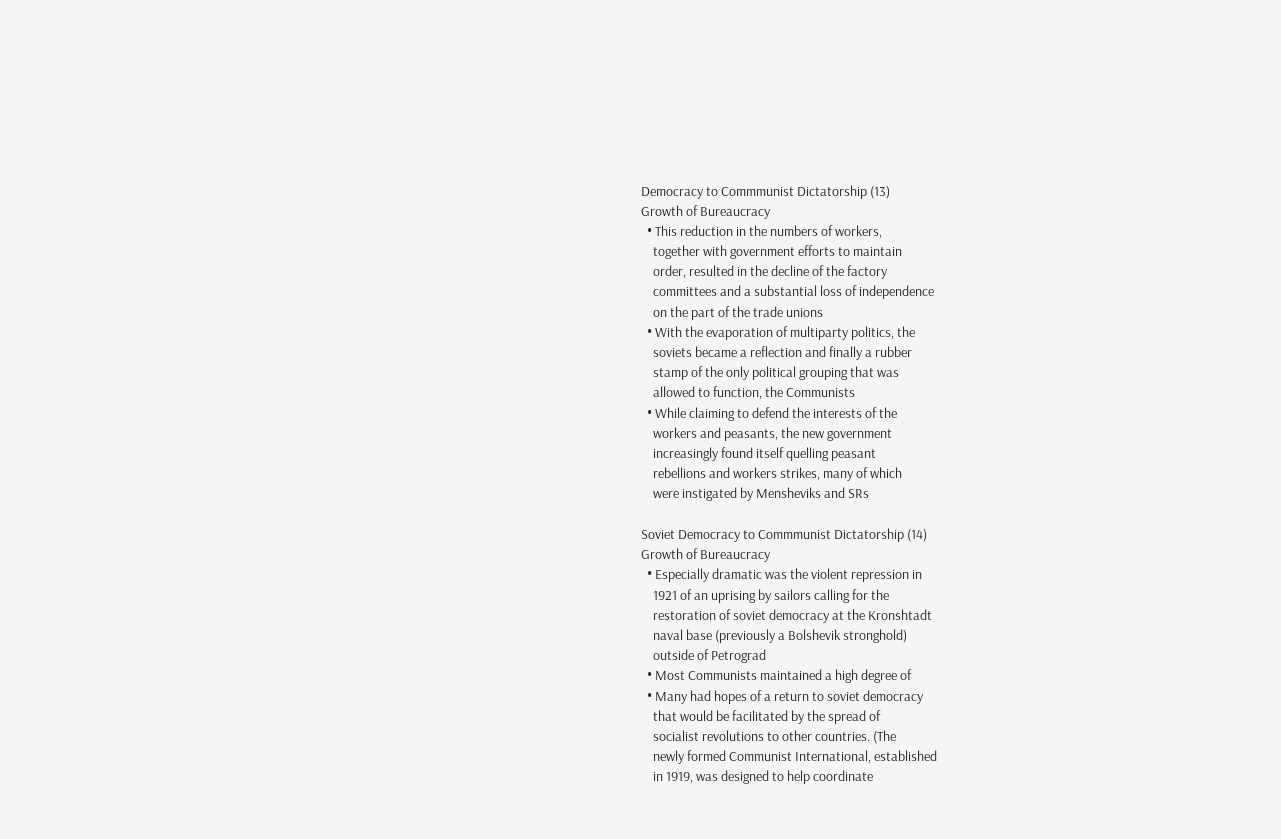Democracy to Commmunist Dictatorship (13)
Growth of Bureaucracy
  • This reduction in the numbers of workers,
    together with government efforts to maintain
    order, resulted in the decline of the factory
    committees and a substantial loss of independence
    on the part of the trade unions
  • With the evaporation of multiparty politics, the
    soviets became a reflection and finally a rubber
    stamp of the only political grouping that was
    allowed to function, the Communists
  • While claiming to defend the interests of the
    workers and peasants, the new government
    increasingly found itself quelling peasant
    rebellions and workers strikes, many of which
    were instigated by Mensheviks and SRs

Soviet Democracy to Commmunist Dictatorship (14)
Growth of Bureaucracy
  • Especially dramatic was the violent repression in
    1921 of an uprising by sailors calling for the
    restoration of soviet democracy at the Kronshtadt
    naval base (previously a Bolshevik stronghold)
    outside of Petrograd
  • Most Communists maintained a high degree of
  • Many had hopes of a return to soviet democracy
    that would be facilitated by the spread of
    socialist revolutions to other countries. (The
    newly formed Communist International, established
    in 1919, was designed to help coordinate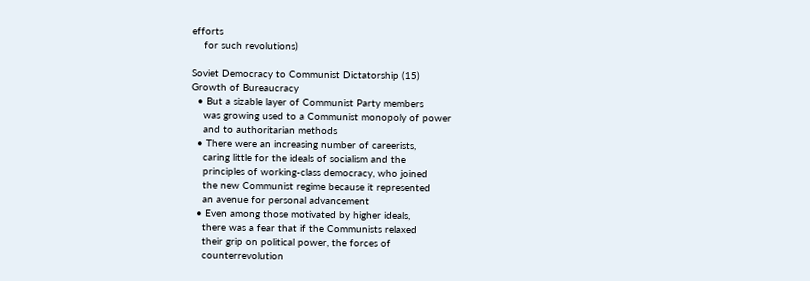efforts
    for such revolutions)

Soviet Democracy to Communist Dictatorship (15)
Growth of Bureaucracy
  • But a sizable layer of Communist Party members
    was growing used to a Communist monopoly of power
    and to authoritarian methods
  • There were an increasing number of careerists,
    caring little for the ideals of socialism and the
    principles of working-class democracy, who joined
    the new Communist regime because it represented
    an avenue for personal advancement
  • Even among those motivated by higher ideals,
    there was a fear that if the Communists relaxed
    their grip on political power, the forces of
    counterrevolution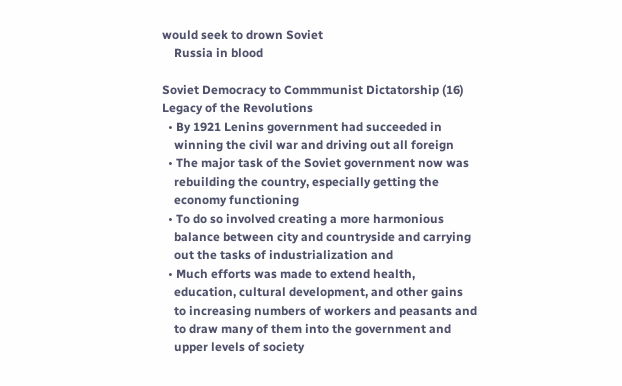would seek to drown Soviet
    Russia in blood

Soviet Democracy to Commmunist Dictatorship (16)
Legacy of the Revolutions
  • By 1921 Lenins government had succeeded in
    winning the civil war and driving out all foreign
  • The major task of the Soviet government now was
    rebuilding the country, especially getting the
    economy functioning
  • To do so involved creating a more harmonious
    balance between city and countryside and carrying
    out the tasks of industrialization and
  • Much efforts was made to extend health,
    education, cultural development, and other gains
    to increasing numbers of workers and peasants and
    to draw many of them into the government and
    upper levels of society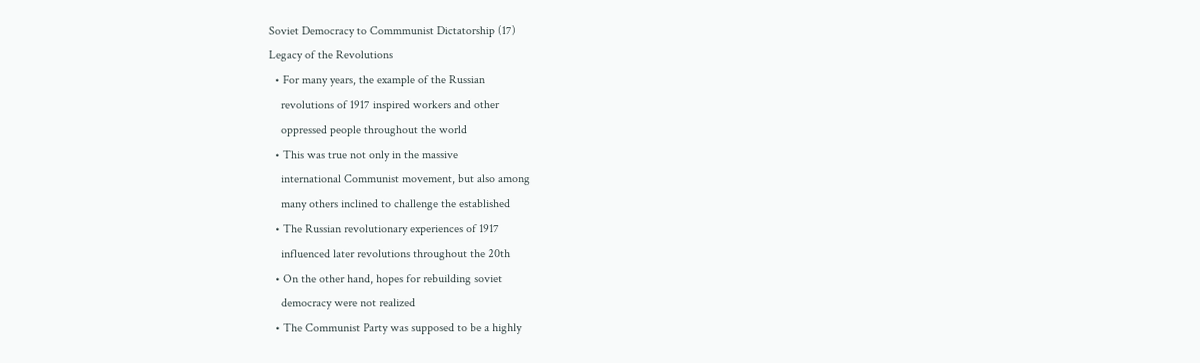Soviet Democracy to Commmunist Dictatorship (17)
Legacy of the Revolutions
  • For many years, the example of the Russian
    revolutions of 1917 inspired workers and other
    oppressed people throughout the world
  • This was true not only in the massive
    international Communist movement, but also among
    many others inclined to challenge the established
  • The Russian revolutionary experiences of 1917
    influenced later revolutions throughout the 20th
  • On the other hand, hopes for rebuilding soviet
    democracy were not realized
  • The Communist Party was supposed to be a highly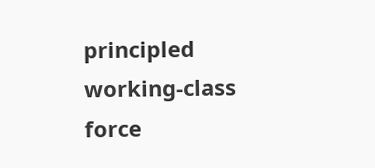principled working-class force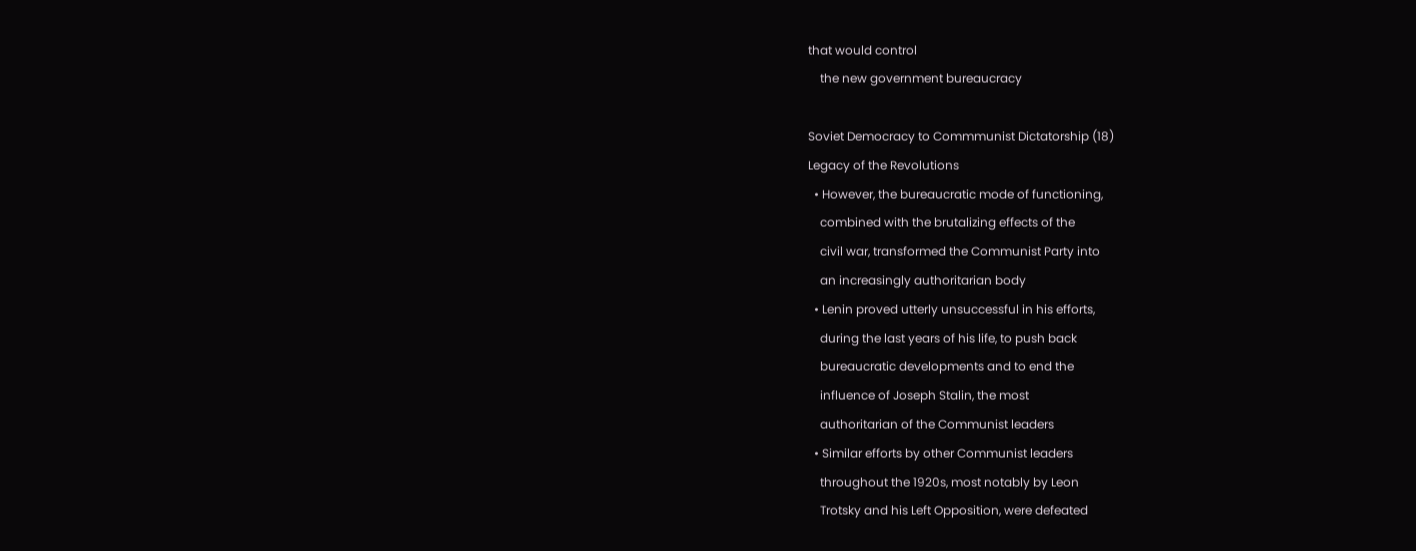that would control
    the new government bureaucracy

Soviet Democracy to Commmunist Dictatorship (18)
Legacy of the Revolutions
  • However, the bureaucratic mode of functioning,
    combined with the brutalizing effects of the
    civil war, transformed the Communist Party into
    an increasingly authoritarian body
  • Lenin proved utterly unsuccessful in his efforts,
    during the last years of his life, to push back
    bureaucratic developments and to end the
    influence of Joseph Stalin, the most
    authoritarian of the Communist leaders
  • Similar efforts by other Communist leaders
    throughout the 1920s, most notably by Leon
    Trotsky and his Left Opposition, were defeated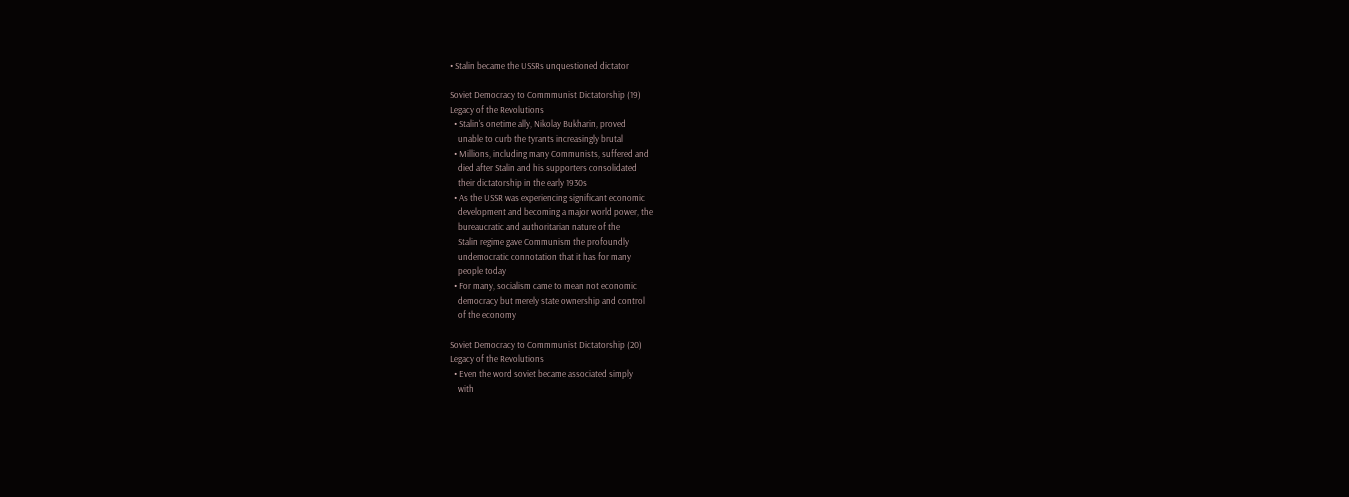• Stalin became the USSRs unquestioned dictator

Soviet Democracy to Commmunist Dictatorship (19)
Legacy of the Revolutions
  • Stalin's onetime ally, Nikolay Bukharin, proved
    unable to curb the tyrants increasingly brutal
  • Millions, including many Communists, suffered and
    died after Stalin and his supporters consolidated
    their dictatorship in the early 1930s
  • As the USSR was experiencing significant economic
    development and becoming a major world power, the
    bureaucratic and authoritarian nature of the
    Stalin regime gave Communism the profoundly
    undemocratic connotation that it has for many
    people today
  • For many, socialism came to mean not economic
    democracy but merely state ownership and control
    of the economy

Soviet Democracy to Commmunist Dictatorship (20)
Legacy of the Revolutions
  • Even the word soviet became associated simply
    with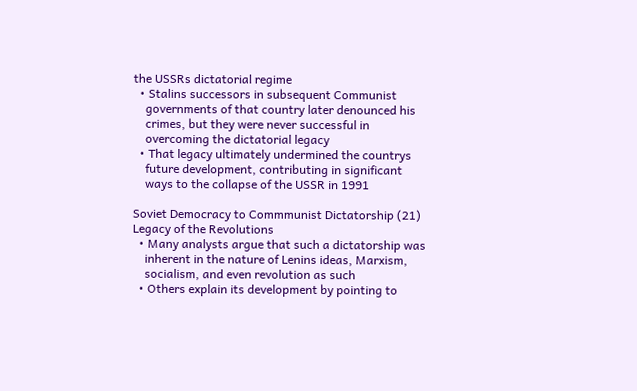the USSRs dictatorial regime
  • Stalins successors in subsequent Communist
    governments of that country later denounced his
    crimes, but they were never successful in
    overcoming the dictatorial legacy
  • That legacy ultimately undermined the countrys
    future development, contributing in significant
    ways to the collapse of the USSR in 1991

Soviet Democracy to Commmunist Dictatorship (21)
Legacy of the Revolutions
  • Many analysts argue that such a dictatorship was
    inherent in the nature of Lenins ideas, Marxism,
    socialism, and even revolution as such
  • Others explain its development by pointing to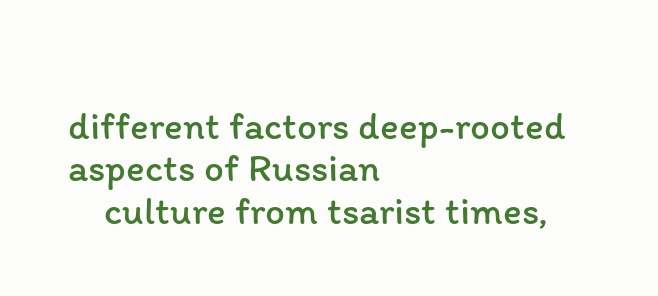different factors deep-rooted aspects of Russian
    culture from tsarist times,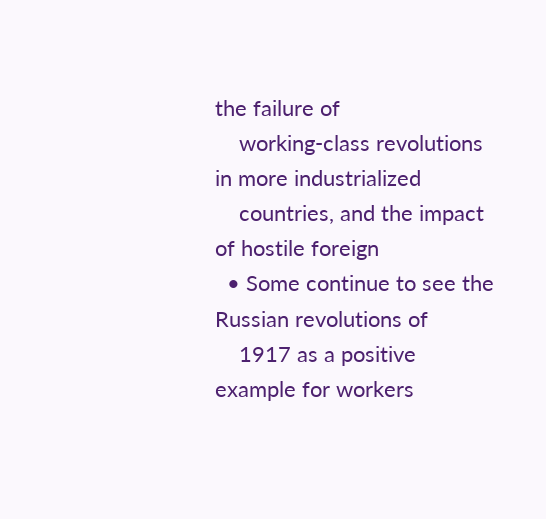the failure of
    working-class revolutions in more industrialized
    countries, and the impact of hostile foreign
  • Some continue to see the Russian revolutions of
    1917 as a positive example for workers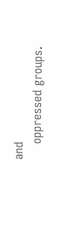and
    oppressed groups.